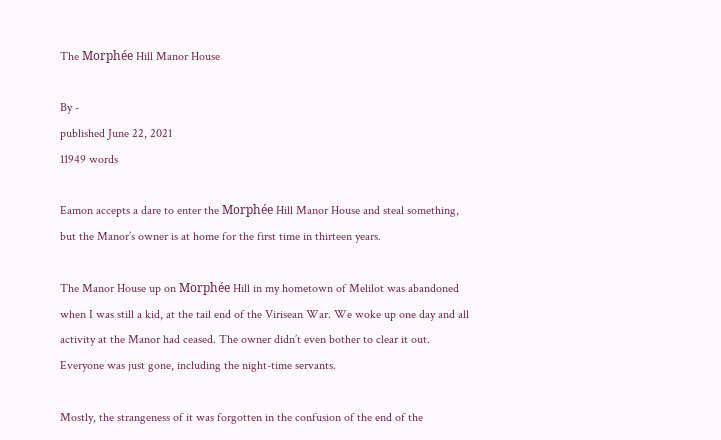The Morphée Hill Manor House

By -
published June 22, 2021
11949 words

Eamon accepts a dare to enter the Morphée Hill Manor House and steal something, but the Manor’s owner is at home for the first time in thirteen years.

The Manor House up on Morphée Hill in my hometown of Melilot was abandoned when I was still a kid, at the tail end of the Virisean War. We woke up one day and all activity at the Manor had ceased. The owner didn’t even bother to clear it out. Everyone was just gone, including the night-time servants.

Mostly, the strangeness of it was forgotten in the confusion of the end of the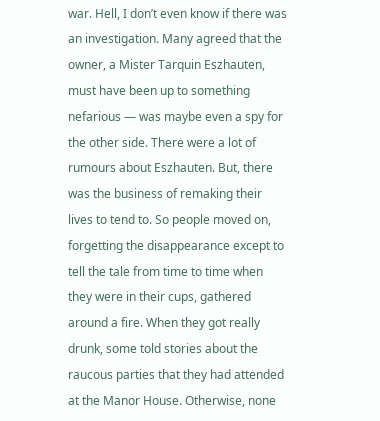war. Hell, I don’t even know if there was an investigation. Many agreed that the owner, a Mister Tarquin Eszhauten, must have been up to something nefarious — was maybe even a spy for the other side. There were a lot of rumours about Eszhauten. But, there was the business of remaking their lives to tend to. So people moved on, forgetting the disappearance except to tell the tale from time to time when they were in their cups, gathered around a fire. When they got really drunk, some told stories about the raucous parties that they had attended at the Manor House. Otherwise, none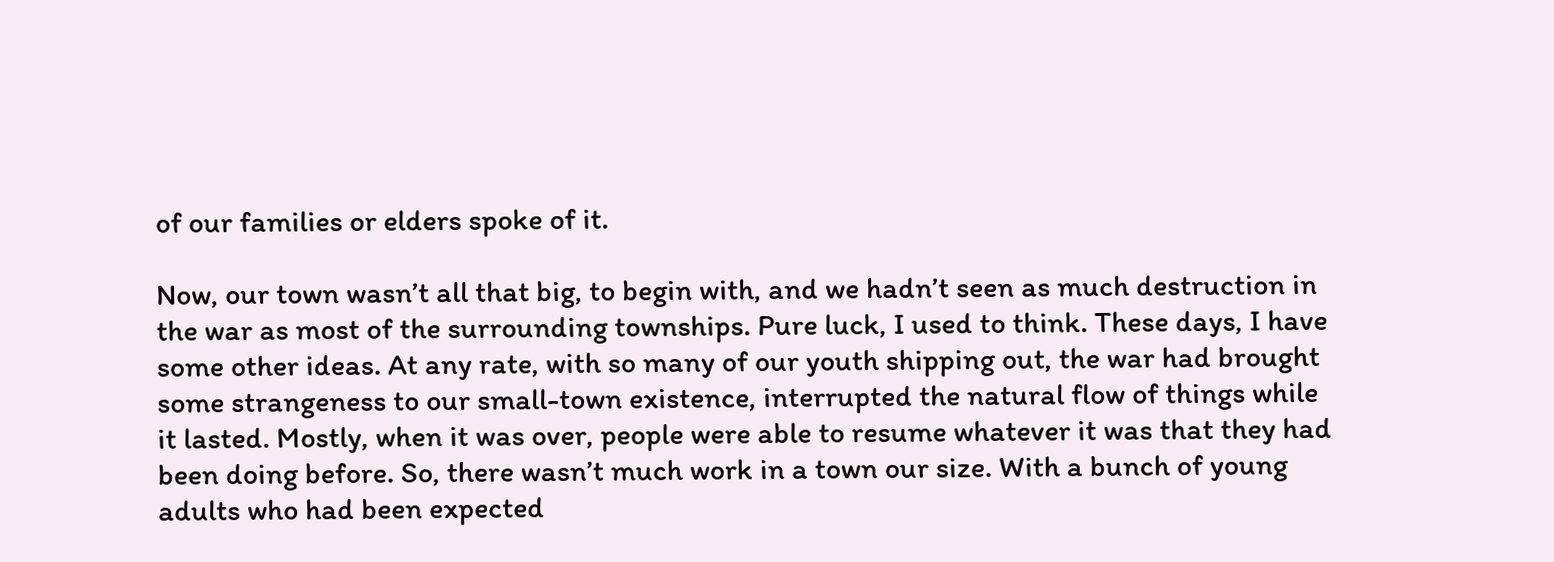of our families or elders spoke of it.

Now, our town wasn’t all that big, to begin with, and we hadn’t seen as much destruction in the war as most of the surrounding townships. Pure luck, I used to think. These days, I have some other ideas. At any rate, with so many of our youth shipping out, the war had brought some strangeness to our small-town existence, interrupted the natural flow of things while it lasted. Mostly, when it was over, people were able to resume whatever it was that they had been doing before. So, there wasn’t much work in a town our size. With a bunch of young adults who had been expected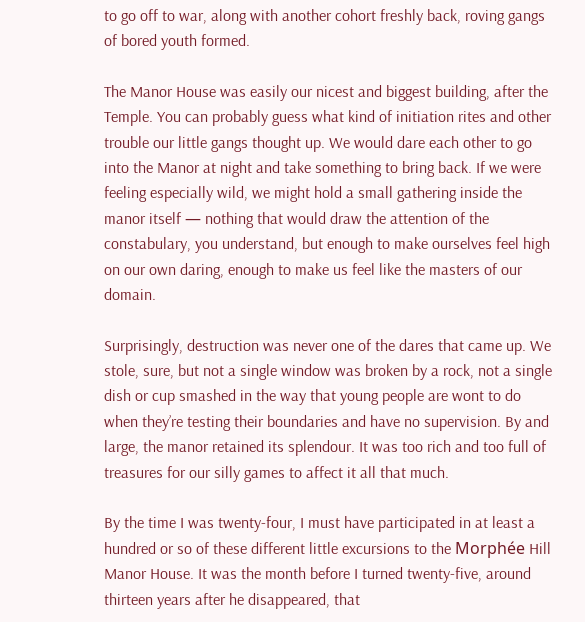to go off to war, along with another cohort freshly back, roving gangs of bored youth formed.

The Manor House was easily our nicest and biggest building, after the Temple. You can probably guess what kind of initiation rites and other trouble our little gangs thought up. We would dare each other to go into the Manor at night and take something to bring back. If we were feeling especially wild, we might hold a small gathering inside the manor itself — nothing that would draw the attention of the constabulary, you understand, but enough to make ourselves feel high on our own daring, enough to make us feel like the masters of our domain.

Surprisingly, destruction was never one of the dares that came up. We stole, sure, but not a single window was broken by a rock, not a single dish or cup smashed in the way that young people are wont to do when they’re testing their boundaries and have no supervision. By and large, the manor retained its splendour. It was too rich and too full of treasures for our silly games to affect it all that much.

By the time I was twenty-four, I must have participated in at least a hundred or so of these different little excursions to the Morphée Hill Manor House. It was the month before I turned twenty-five, around thirteen years after he disappeared, that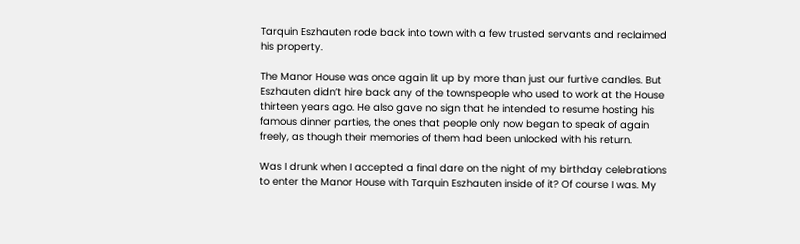Tarquin Eszhauten rode back into town with a few trusted servants and reclaimed his property.

The Manor House was once again lit up by more than just our furtive candles. But Eszhauten didn’t hire back any of the townspeople who used to work at the House thirteen years ago. He also gave no sign that he intended to resume hosting his famous dinner parties, the ones that people only now began to speak of again freely, as though their memories of them had been unlocked with his return.

Was I drunk when I accepted a final dare on the night of my birthday celebrations to enter the Manor House with Tarquin Eszhauten inside of it? Of course I was. My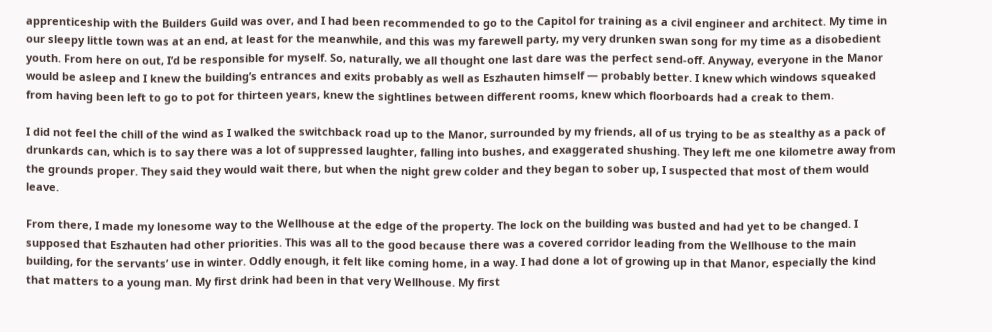apprenticeship with the Builders Guild was over, and I had been recommended to go to the Capitol for training as a civil engineer and architect. My time in our sleepy little town was at an end, at least for the meanwhile, and this was my farewell party, my very drunken swan song for my time as a disobedient youth. From here on out, I’d be responsible for myself. So, naturally, we all thought one last dare was the perfect send-off. Anyway, everyone in the Manor would be asleep and I knew the building’s entrances and exits probably as well as Eszhauten himself — probably better. I knew which windows squeaked from having been left to go to pot for thirteen years, knew the sightlines between different rooms, knew which floorboards had a creak to them.

I did not feel the chill of the wind as I walked the switchback road up to the Manor, surrounded by my friends, all of us trying to be as stealthy as a pack of drunkards can, which is to say there was a lot of suppressed laughter, falling into bushes, and exaggerated shushing. They left me one kilometre away from the grounds proper. They said they would wait there, but when the night grew colder and they began to sober up, I suspected that most of them would leave.

From there, I made my lonesome way to the Wellhouse at the edge of the property. The lock on the building was busted and had yet to be changed. I supposed that Eszhauten had other priorities. This was all to the good because there was a covered corridor leading from the Wellhouse to the main building, for the servants’ use in winter. Oddly enough, it felt like coming home, in a way. I had done a lot of growing up in that Manor, especially the kind that matters to a young man. My first drink had been in that very Wellhouse. My first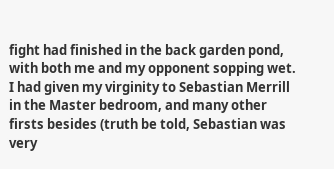fight had finished in the back garden pond, with both me and my opponent sopping wet. I had given my virginity to Sebastian Merrill in the Master bedroom, and many other firsts besides (truth be told, Sebastian was very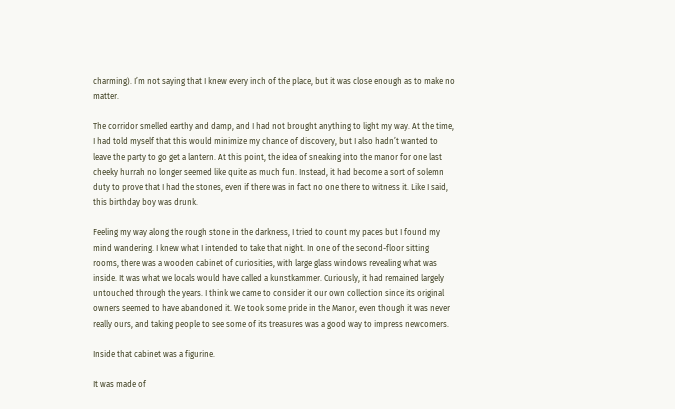charming). I’m not saying that I knew every inch of the place, but it was close enough as to make no matter.

The corridor smelled earthy and damp, and I had not brought anything to light my way. At the time, I had told myself that this would minimize my chance of discovery, but I also hadn’t wanted to leave the party to go get a lantern. At this point, the idea of sneaking into the manor for one last cheeky hurrah no longer seemed like quite as much fun. Instead, it had become a sort of solemn duty to prove that I had the stones, even if there was in fact no one there to witness it. Like I said, this birthday boy was drunk.

Feeling my way along the rough stone in the darkness, I tried to count my paces but I found my mind wandering. I knew what I intended to take that night. In one of the second-floor sitting rooms, there was a wooden cabinet of curiosities, with large glass windows revealing what was inside. It was what we locals would have called a kunstkammer. Curiously, it had remained largely untouched through the years. I think we came to consider it our own collection since its original owners seemed to have abandoned it. We took some pride in the Manor, even though it was never really ours, and taking people to see some of its treasures was a good way to impress newcomers.

Inside that cabinet was a figurine.

It was made of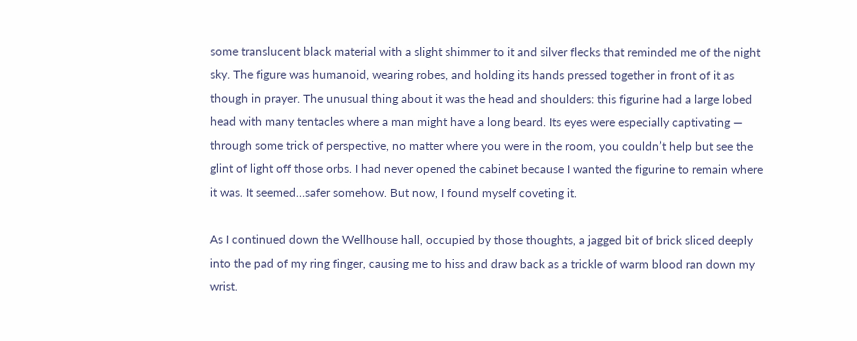some translucent black material with a slight shimmer to it and silver flecks that reminded me of the night sky. The figure was humanoid, wearing robes, and holding its hands pressed together in front of it as though in prayer. The unusual thing about it was the head and shoulders: this figurine had a large lobed head with many tentacles where a man might have a long beard. Its eyes were especially captivating — through some trick of perspective, no matter where you were in the room, you couldn’t help but see the glint of light off those orbs. I had never opened the cabinet because I wanted the figurine to remain where it was. It seemed…safer somehow. But now, I found myself coveting it.

As I continued down the Wellhouse hall, occupied by those thoughts, a jagged bit of brick sliced deeply into the pad of my ring finger, causing me to hiss and draw back as a trickle of warm blood ran down my wrist.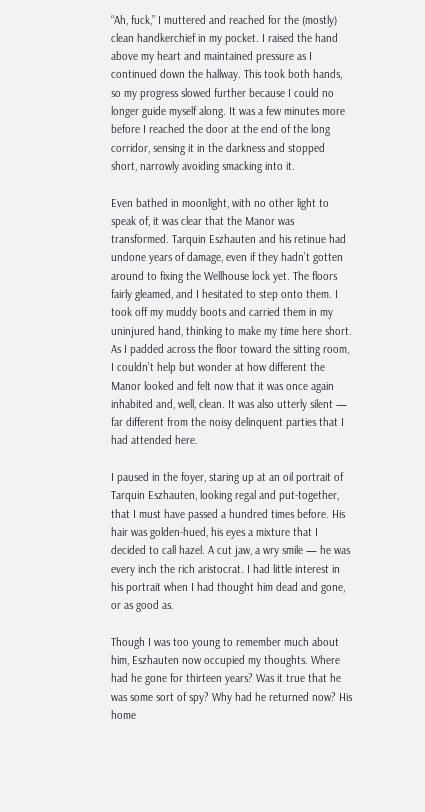“Ah, fuck,” I muttered and reached for the (mostly) clean handkerchief in my pocket. I raised the hand above my heart and maintained pressure as I continued down the hallway. This took both hands, so my progress slowed further because I could no longer guide myself along. It was a few minutes more before I reached the door at the end of the long corridor, sensing it in the darkness and stopped short, narrowly avoiding smacking into it.

Even bathed in moonlight, with no other light to speak of, it was clear that the Manor was transformed. Tarquin Eszhauten and his retinue had undone years of damage, even if they hadn’t gotten around to fixing the Wellhouse lock yet. The floors fairly gleamed, and I hesitated to step onto them. I took off my muddy boots and carried them in my uninjured hand, thinking to make my time here short. As I padded across the floor toward the sitting room, I couldn’t help but wonder at how different the Manor looked and felt now that it was once again inhabited and, well, clean. It was also utterly silent — far different from the noisy delinquent parties that I had attended here.

I paused in the foyer, staring up at an oil portrait of Tarquin Eszhauten, looking regal and put-together, that I must have passed a hundred times before. His hair was golden-hued, his eyes a mixture that I decided to call hazel. A cut jaw, a wry smile — he was every inch the rich aristocrat. I had little interest in his portrait when I had thought him dead and gone, or as good as.

Though I was too young to remember much about him, Eszhauten now occupied my thoughts. Where had he gone for thirteen years? Was it true that he was some sort of spy? Why had he returned now? His home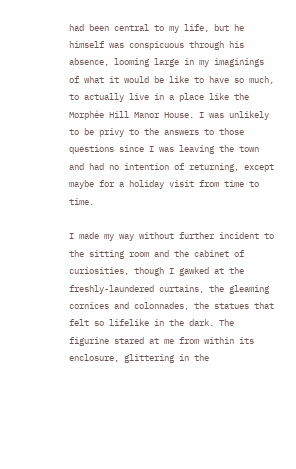had been central to my life, but he himself was conspicuous through his absence, looming large in my imaginings of what it would be like to have so much, to actually live in a place like the Morphée Hill Manor House. I was unlikely to be privy to the answers to those questions since I was leaving the town and had no intention of returning, except maybe for a holiday visit from time to time.

I made my way without further incident to the sitting room and the cabinet of curiosities, though I gawked at the freshly-laundered curtains, the gleaming cornices and colonnades, the statues that felt so lifelike in the dark. The figurine stared at me from within its enclosure, glittering in the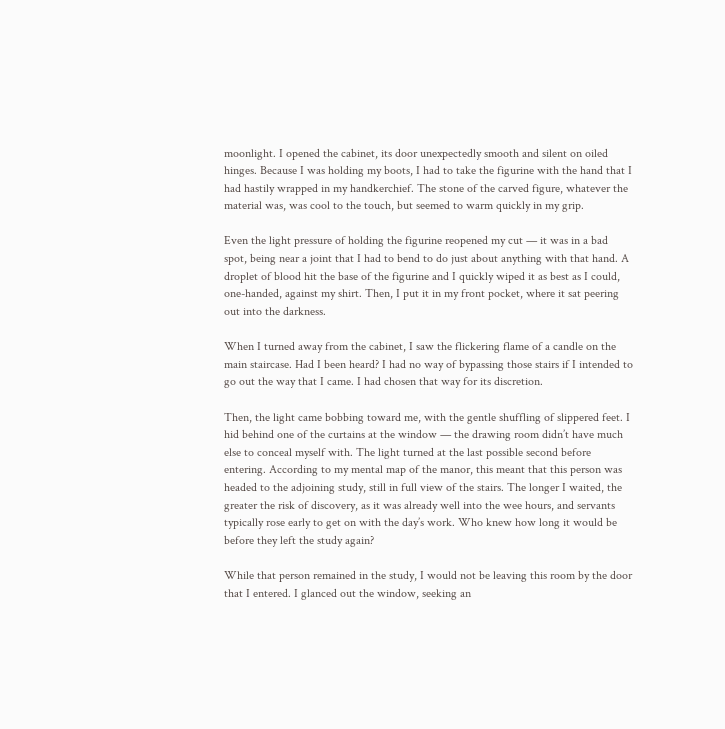moonlight. I opened the cabinet, its door unexpectedly smooth and silent on oiled hinges. Because I was holding my boots, I had to take the figurine with the hand that I had hastily wrapped in my handkerchief. The stone of the carved figure, whatever the material was, was cool to the touch, but seemed to warm quickly in my grip.

Even the light pressure of holding the figurine reopened my cut — it was in a bad spot, being near a joint that I had to bend to do just about anything with that hand. A droplet of blood hit the base of the figurine and I quickly wiped it as best as I could, one-handed, against my shirt. Then, I put it in my front pocket, where it sat peering out into the darkness.

When I turned away from the cabinet, I saw the flickering flame of a candle on the main staircase. Had I been heard? I had no way of bypassing those stairs if I intended to go out the way that I came. I had chosen that way for its discretion.

Then, the light came bobbing toward me, with the gentle shuffling of slippered feet. I hid behind one of the curtains at the window — the drawing room didn’t have much else to conceal myself with. The light turned at the last possible second before entering. According to my mental map of the manor, this meant that this person was headed to the adjoining study, still in full view of the stairs. The longer I waited, the greater the risk of discovery, as it was already well into the wee hours, and servants typically rose early to get on with the day’s work. Who knew how long it would be before they left the study again?

While that person remained in the study, I would not be leaving this room by the door that I entered. I glanced out the window, seeking an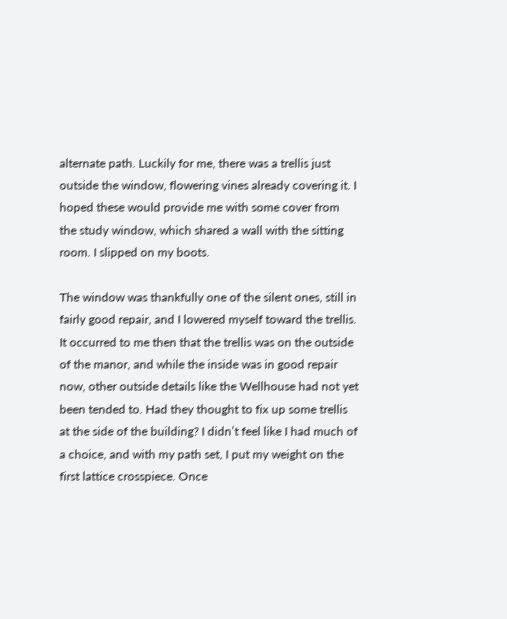alternate path. Luckily for me, there was a trellis just outside the window, flowering vines already covering it. I hoped these would provide me with some cover from the study window, which shared a wall with the sitting room. I slipped on my boots.

The window was thankfully one of the silent ones, still in fairly good repair, and I lowered myself toward the trellis. It occurred to me then that the trellis was on the outside of the manor, and while the inside was in good repair now, other outside details like the Wellhouse had not yet been tended to. Had they thought to fix up some trellis at the side of the building? I didn’t feel like I had much of a choice, and with my path set, I put my weight on the first lattice crosspiece. Once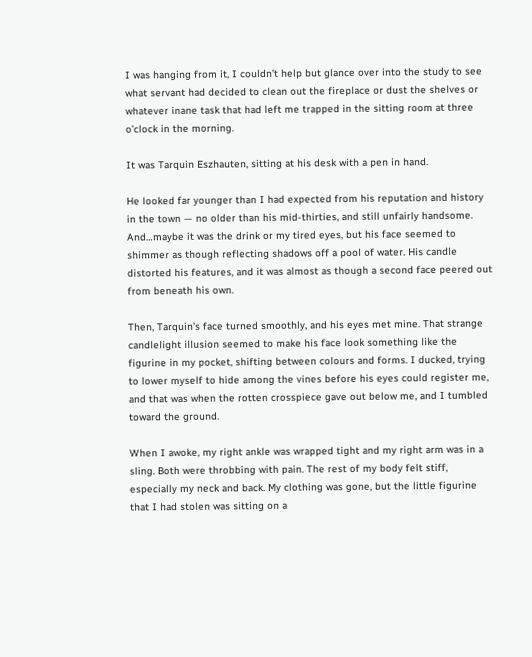I was hanging from it, I couldn’t help but glance over into the study to see what servant had decided to clean out the fireplace or dust the shelves or whatever inane task that had left me trapped in the sitting room at three o’clock in the morning.

It was Tarquin Eszhauten, sitting at his desk with a pen in hand.

He looked far younger than I had expected from his reputation and history in the town — no older than his mid-thirties, and still unfairly handsome. And…maybe it was the drink or my tired eyes, but his face seemed to shimmer as though reflecting shadows off a pool of water. His candle distorted his features, and it was almost as though a second face peered out from beneath his own.

Then, Tarquin’s face turned smoothly, and his eyes met mine. That strange candlelight illusion seemed to make his face look something like the figurine in my pocket, shifting between colours and forms. I ducked, trying to lower myself to hide among the vines before his eyes could register me, and that was when the rotten crosspiece gave out below me, and I tumbled toward the ground.

When I awoke, my right ankle was wrapped tight and my right arm was in a sling. Both were throbbing with pain. The rest of my body felt stiff, especially my neck and back. My clothing was gone, but the little figurine that I had stolen was sitting on a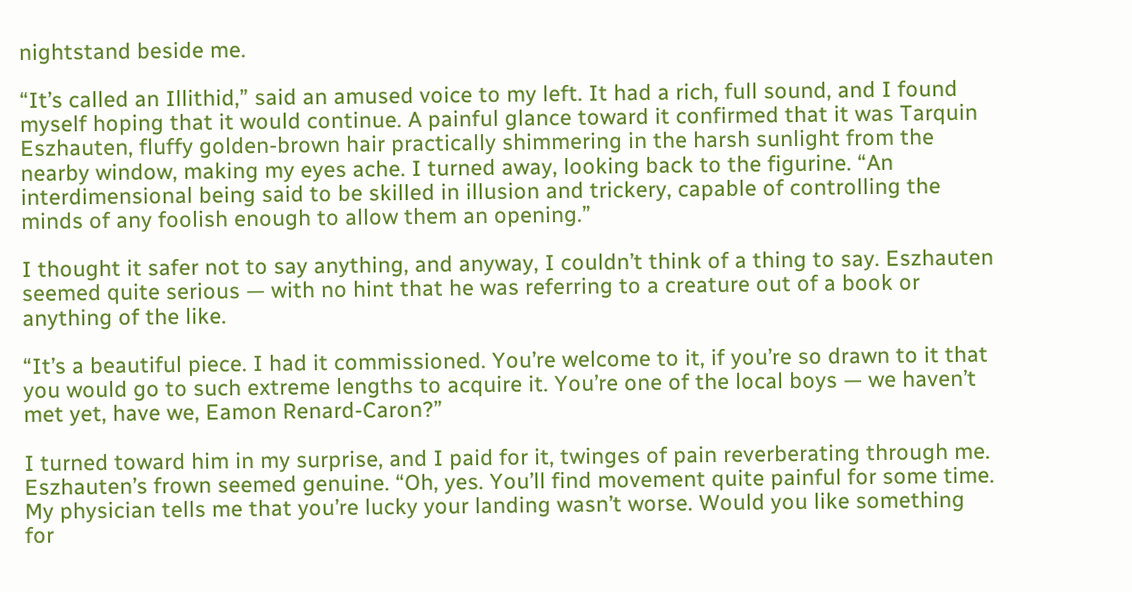nightstand beside me.

“It’s called an Illithid,” said an amused voice to my left. It had a rich, full sound, and I found myself hoping that it would continue. A painful glance toward it confirmed that it was Tarquin Eszhauten, fluffy golden-brown hair practically shimmering in the harsh sunlight from the nearby window, making my eyes ache. I turned away, looking back to the figurine. “An interdimensional being said to be skilled in illusion and trickery, capable of controlling the minds of any foolish enough to allow them an opening.”

I thought it safer not to say anything, and anyway, I couldn’t think of a thing to say. Eszhauten seemed quite serious — with no hint that he was referring to a creature out of a book or anything of the like.

“It’s a beautiful piece. I had it commissioned. You’re welcome to it, if you’re so drawn to it that you would go to such extreme lengths to acquire it. You’re one of the local boys — we haven’t met yet, have we, Eamon Renard-Caron?”

I turned toward him in my surprise, and I paid for it, twinges of pain reverberating through me. Eszhauten’s frown seemed genuine. “Oh, yes. You’ll find movement quite painful for some time. My physician tells me that you’re lucky your landing wasn’t worse. Would you like something for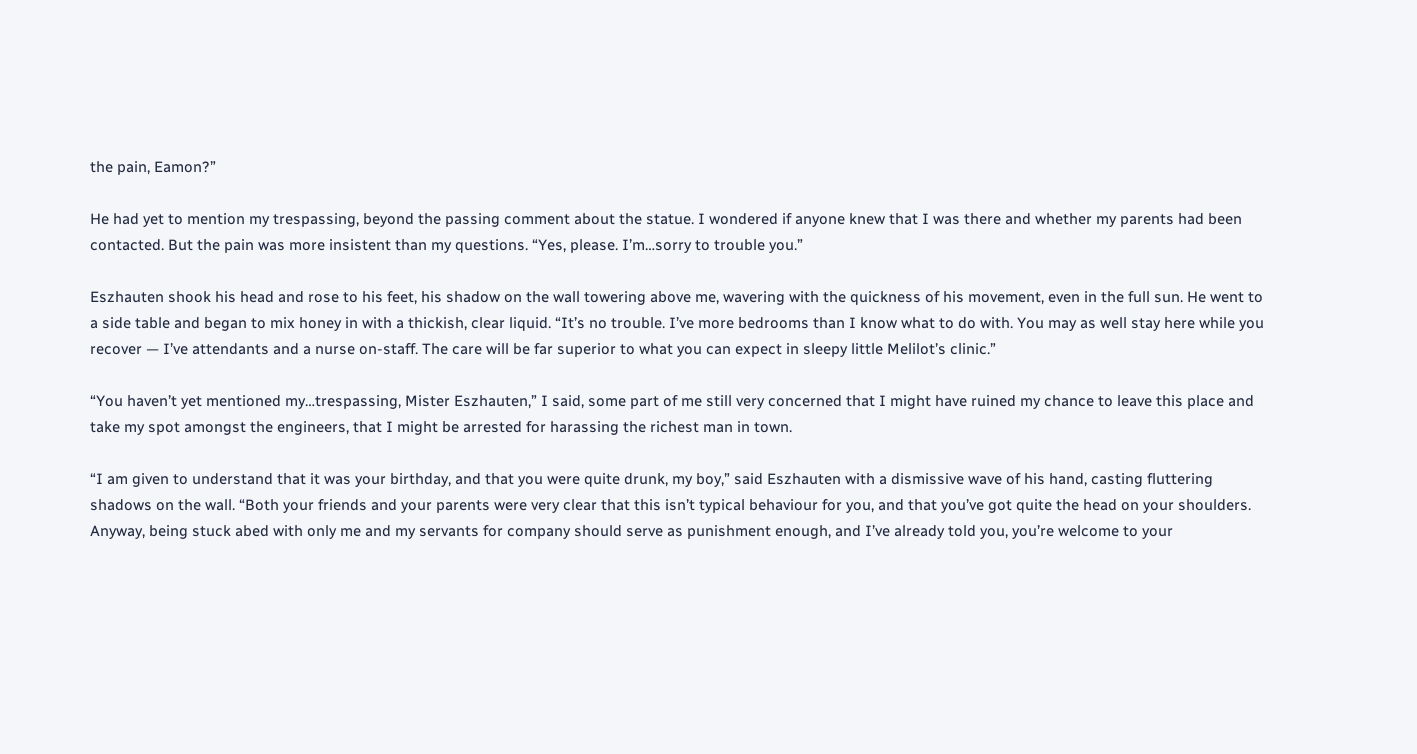the pain, Eamon?”

He had yet to mention my trespassing, beyond the passing comment about the statue. I wondered if anyone knew that I was there and whether my parents had been contacted. But the pain was more insistent than my questions. “Yes, please. I’m…sorry to trouble you.”

Eszhauten shook his head and rose to his feet, his shadow on the wall towering above me, wavering with the quickness of his movement, even in the full sun. He went to a side table and began to mix honey in with a thickish, clear liquid. “It’s no trouble. I’ve more bedrooms than I know what to do with. You may as well stay here while you recover — I’ve attendants and a nurse on-staff. The care will be far superior to what you can expect in sleepy little Melilot’s clinic.”

“You haven’t yet mentioned my…trespassing, Mister Eszhauten,” I said, some part of me still very concerned that I might have ruined my chance to leave this place and take my spot amongst the engineers, that I might be arrested for harassing the richest man in town.

“I am given to understand that it was your birthday, and that you were quite drunk, my boy,” said Eszhauten with a dismissive wave of his hand, casting fluttering shadows on the wall. “Both your friends and your parents were very clear that this isn’t typical behaviour for you, and that you’ve got quite the head on your shoulders. Anyway, being stuck abed with only me and my servants for company should serve as punishment enough, and I’ve already told you, you’re welcome to your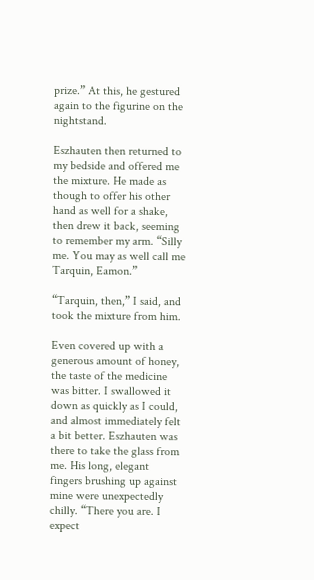prize.” At this, he gestured again to the figurine on the nightstand.

Eszhauten then returned to my bedside and offered me the mixture. He made as though to offer his other hand as well for a shake, then drew it back, seeming to remember my arm. “Silly me. You may as well call me Tarquin, Eamon.”

“Tarquin, then,” I said, and took the mixture from him.

Even covered up with a generous amount of honey, the taste of the medicine was bitter. I swallowed it down as quickly as I could, and almost immediately felt a bit better. Eszhauten was there to take the glass from me. His long, elegant fingers brushing up against mine were unexpectedly chilly. “There you are. I expect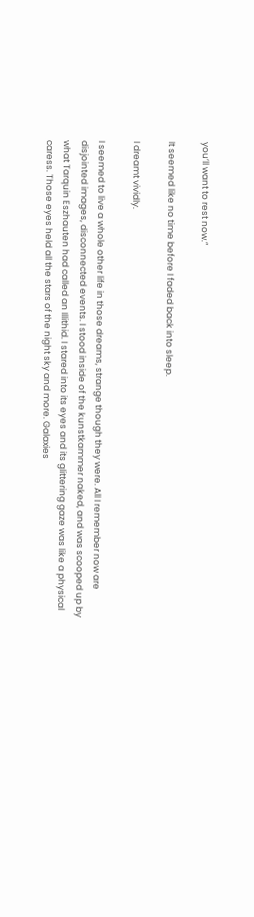you’ll want to rest now.”

It seemed like no time before I faded back into sleep.

I dreamt vividly.

I seemed to live a whole other life in those dreams, strange though they were. All I remember now are disjointed images, disconnected events. I stood inside of the kunstkammer naked, and was scooped up by what Tarquin Eszhauten had called an Illithid. I stared into its eyes and its glittering gaze was like a physical caress. Those eyes held all the stars of the night sky and more. Galaxies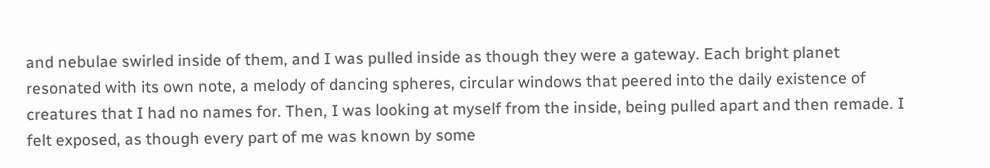and nebulae swirled inside of them, and I was pulled inside as though they were a gateway. Each bright planet resonated with its own note, a melody of dancing spheres, circular windows that peered into the daily existence of creatures that I had no names for. Then, I was looking at myself from the inside, being pulled apart and then remade. I felt exposed, as though every part of me was known by some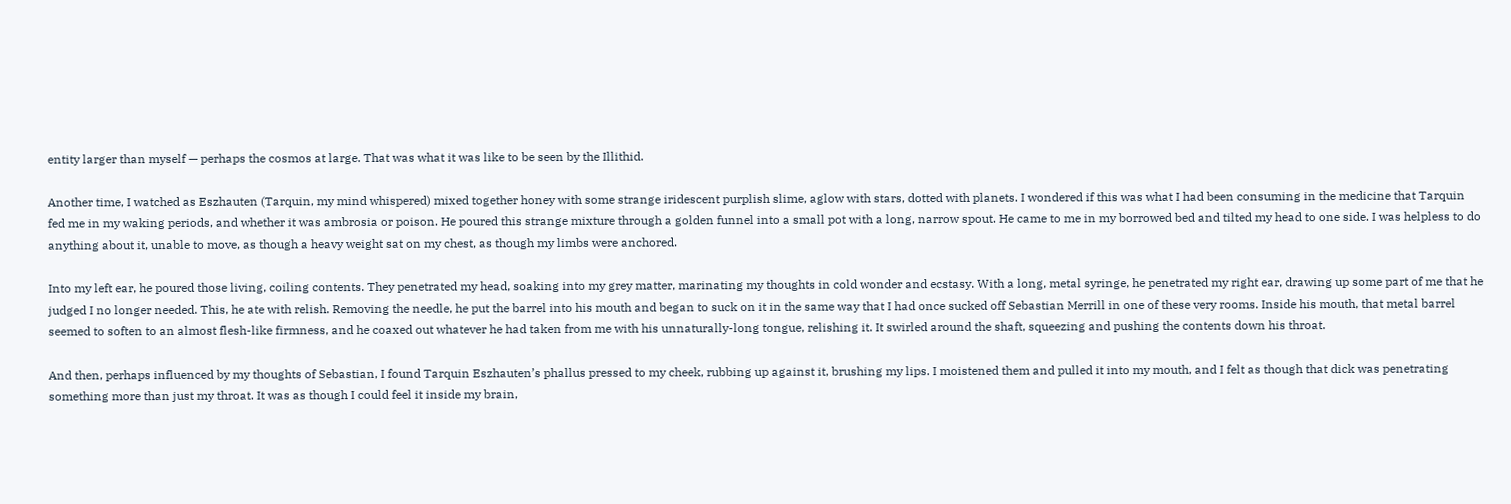entity larger than myself — perhaps the cosmos at large. That was what it was like to be seen by the Illithid.

Another time, I watched as Eszhauten (Tarquin, my mind whispered) mixed together honey with some strange iridescent purplish slime, aglow with stars, dotted with planets. I wondered if this was what I had been consuming in the medicine that Tarquin fed me in my waking periods, and whether it was ambrosia or poison. He poured this strange mixture through a golden funnel into a small pot with a long, narrow spout. He came to me in my borrowed bed and tilted my head to one side. I was helpless to do anything about it, unable to move, as though a heavy weight sat on my chest, as though my limbs were anchored.

Into my left ear, he poured those living, coiling contents. They penetrated my head, soaking into my grey matter, marinating my thoughts in cold wonder and ecstasy. With a long, metal syringe, he penetrated my right ear, drawing up some part of me that he judged I no longer needed. This, he ate with relish. Removing the needle, he put the barrel into his mouth and began to suck on it in the same way that I had once sucked off Sebastian Merrill in one of these very rooms. Inside his mouth, that metal barrel seemed to soften to an almost flesh-like firmness, and he coaxed out whatever he had taken from me with his unnaturally-long tongue, relishing it. It swirled around the shaft, squeezing and pushing the contents down his throat.

And then, perhaps influenced by my thoughts of Sebastian, I found Tarquin Eszhauten’s phallus pressed to my cheek, rubbing up against it, brushing my lips. I moistened them and pulled it into my mouth, and I felt as though that dick was penetrating something more than just my throat. It was as though I could feel it inside my brain,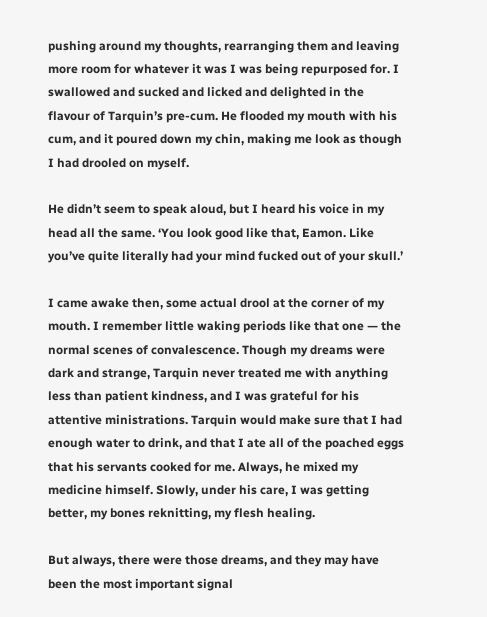pushing around my thoughts, rearranging them and leaving more room for whatever it was I was being repurposed for. I swallowed and sucked and licked and delighted in the flavour of Tarquin’s pre-cum. He flooded my mouth with his cum, and it poured down my chin, making me look as though I had drooled on myself.

He didn’t seem to speak aloud, but I heard his voice in my head all the same. ‘You look good like that, Eamon. Like you’ve quite literally had your mind fucked out of your skull.’

I came awake then, some actual drool at the corner of my mouth. I remember little waking periods like that one — the normal scenes of convalescence. Though my dreams were dark and strange, Tarquin never treated me with anything less than patient kindness, and I was grateful for his attentive ministrations. Tarquin would make sure that I had enough water to drink, and that I ate all of the poached eggs that his servants cooked for me. Always, he mixed my medicine himself. Slowly, under his care, I was getting better, my bones reknitting, my flesh healing.

But always, there were those dreams, and they may have been the most important signal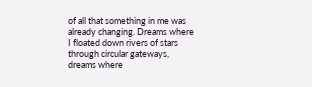of all that something in me was already changing. Dreams where I floated down rivers of stars through circular gateways, dreams where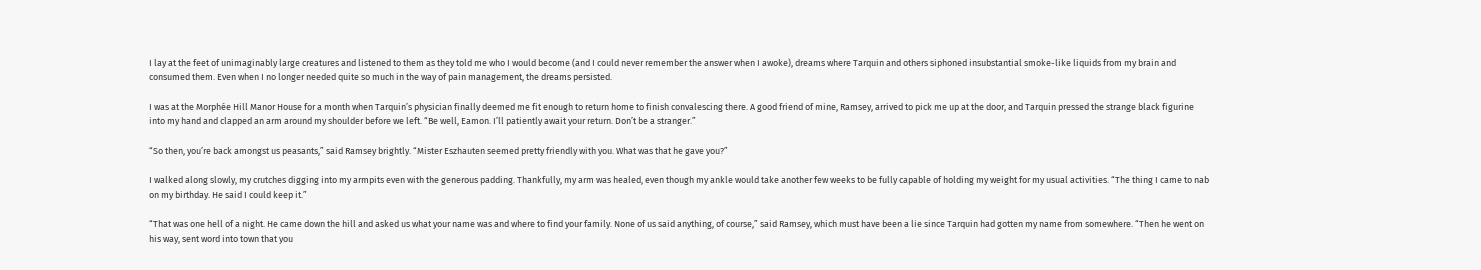I lay at the feet of unimaginably large creatures and listened to them as they told me who I would become (and I could never remember the answer when I awoke), dreams where Tarquin and others siphoned insubstantial smoke-like liquids from my brain and consumed them. Even when I no longer needed quite so much in the way of pain management, the dreams persisted.

I was at the Morphée Hill Manor House for a month when Tarquin’s physician finally deemed me fit enough to return home to finish convalescing there. A good friend of mine, Ramsey, arrived to pick me up at the door, and Tarquin pressed the strange black figurine into my hand and clapped an arm around my shoulder before we left. “Be well, Eamon. I’ll patiently await your return. Don’t be a stranger.”

“So then, you’re back amongst us peasants,” said Ramsey brightly. “Mister Eszhauten seemed pretty friendly with you. What was that he gave you?”

I walked along slowly, my crutches digging into my armpits even with the generous padding. Thankfully, my arm was healed, even though my ankle would take another few weeks to be fully capable of holding my weight for my usual activities. “The thing I came to nab on my birthday. He said I could keep it.”

“That was one hell of a night. He came down the hill and asked us what your name was and where to find your family. None of us said anything, of course,” said Ramsey, which must have been a lie since Tarquin had gotten my name from somewhere. “Then he went on his way, sent word into town that you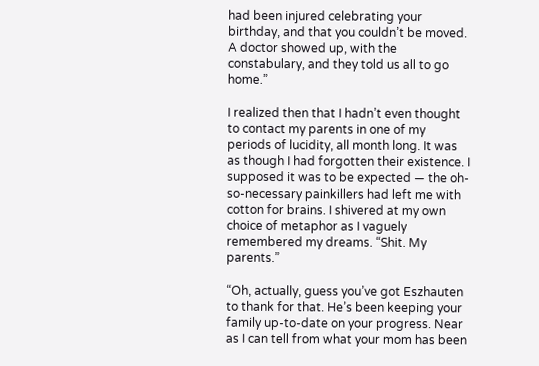had been injured celebrating your birthday, and that you couldn’t be moved. A doctor showed up, with the constabulary, and they told us all to go home.”

I realized then that I hadn’t even thought to contact my parents in one of my periods of lucidity, all month long. It was as though I had forgotten their existence. I supposed it was to be expected — the oh-so-necessary painkillers had left me with cotton for brains. I shivered at my own choice of metaphor as I vaguely remembered my dreams. “Shit. My parents.”

“Oh, actually, guess you’ve got Eszhauten to thank for that. He’s been keeping your family up-to-date on your progress. Near as I can tell from what your mom has been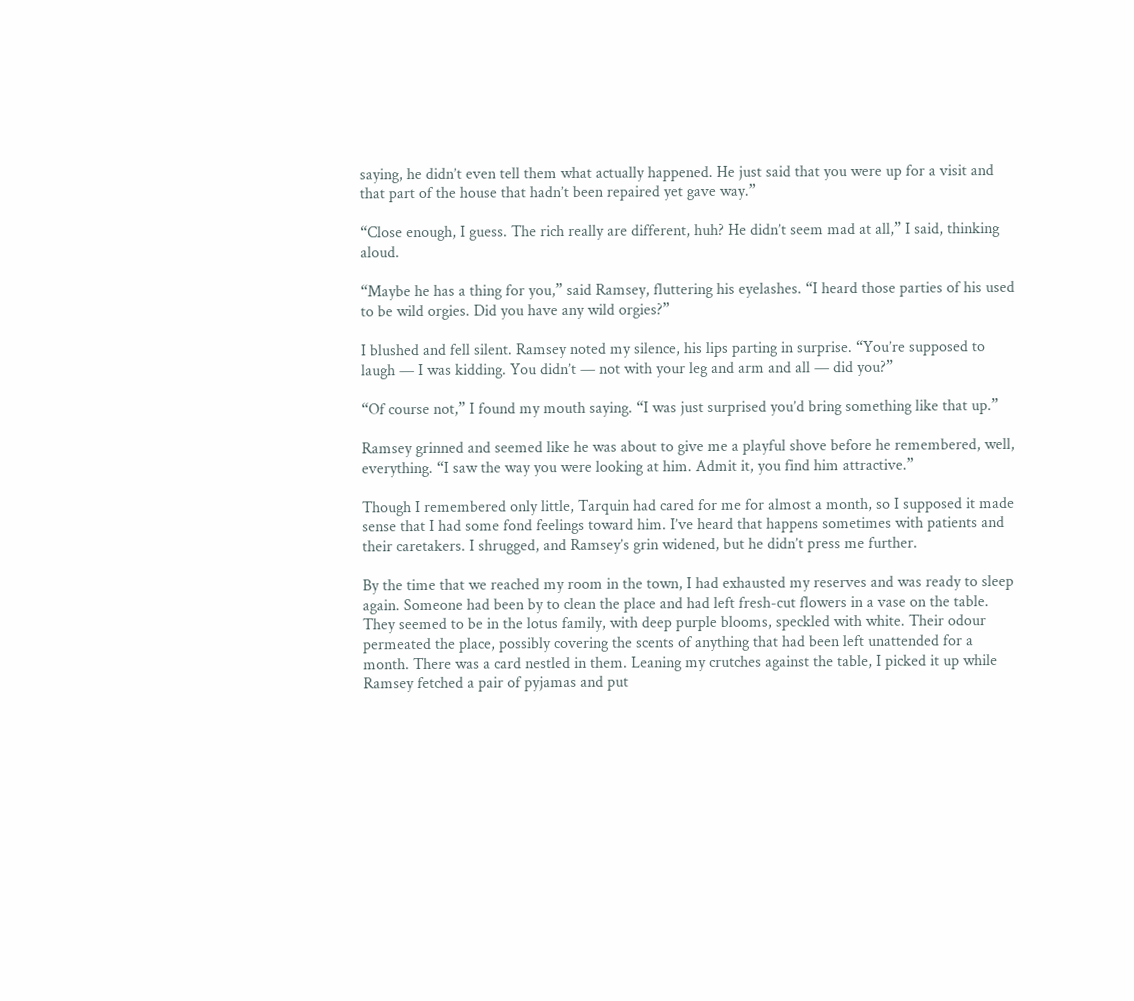saying, he didn’t even tell them what actually happened. He just said that you were up for a visit and that part of the house that hadn’t been repaired yet gave way.”

“Close enough, I guess. The rich really are different, huh? He didn’t seem mad at all,” I said, thinking aloud.

“Maybe he has a thing for you,” said Ramsey, fluttering his eyelashes. “I heard those parties of his used to be wild orgies. Did you have any wild orgies?”

I blushed and fell silent. Ramsey noted my silence, his lips parting in surprise. “You’re supposed to laugh — I was kidding. You didn’t — not with your leg and arm and all — did you?”

“Of course not,” I found my mouth saying. “I was just surprised you’d bring something like that up.”

Ramsey grinned and seemed like he was about to give me a playful shove before he remembered, well, everything. “I saw the way you were looking at him. Admit it, you find him attractive.”

Though I remembered only little, Tarquin had cared for me for almost a month, so I supposed it made sense that I had some fond feelings toward him. I’ve heard that happens sometimes with patients and their caretakers. I shrugged, and Ramsey’s grin widened, but he didn’t press me further.

By the time that we reached my room in the town, I had exhausted my reserves and was ready to sleep again. Someone had been by to clean the place and had left fresh-cut flowers in a vase on the table. They seemed to be in the lotus family, with deep purple blooms, speckled with white. Their odour permeated the place, possibly covering the scents of anything that had been left unattended for a month. There was a card nestled in them. Leaning my crutches against the table, I picked it up while Ramsey fetched a pair of pyjamas and put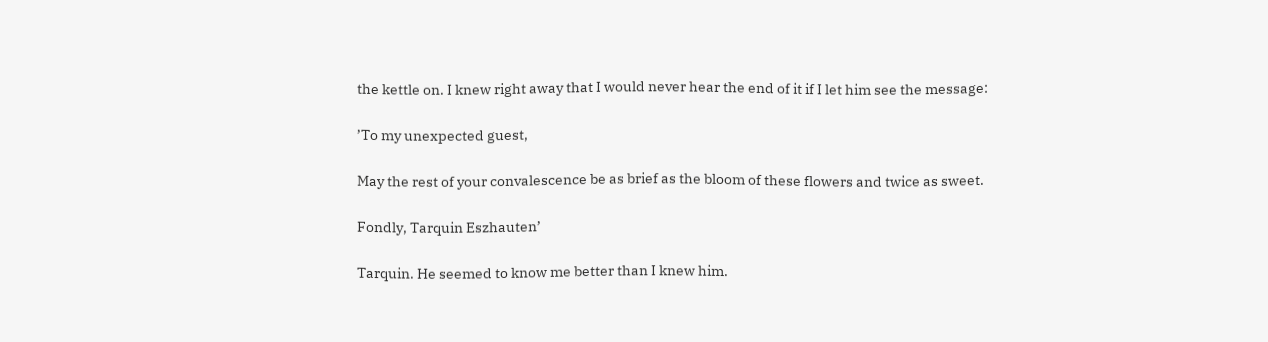the kettle on. I knew right away that I would never hear the end of it if I let him see the message:

’To my unexpected guest,

May the rest of your convalescence be as brief as the bloom of these flowers and twice as sweet.

Fondly, Tarquin Eszhauten’

Tarquin. He seemed to know me better than I knew him.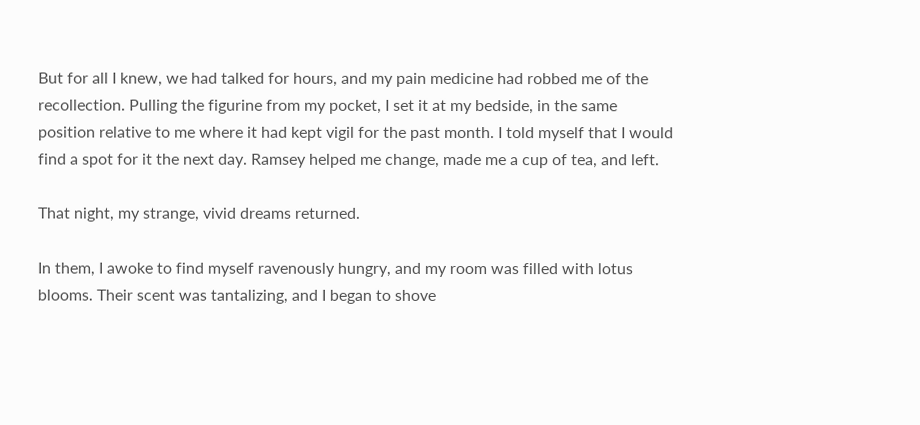But for all I knew, we had talked for hours, and my pain medicine had robbed me of the recollection. Pulling the figurine from my pocket, I set it at my bedside, in the same position relative to me where it had kept vigil for the past month. I told myself that I would find a spot for it the next day. Ramsey helped me change, made me a cup of tea, and left.

That night, my strange, vivid dreams returned.

In them, I awoke to find myself ravenously hungry, and my room was filled with lotus blooms. Their scent was tantalizing, and I began to shove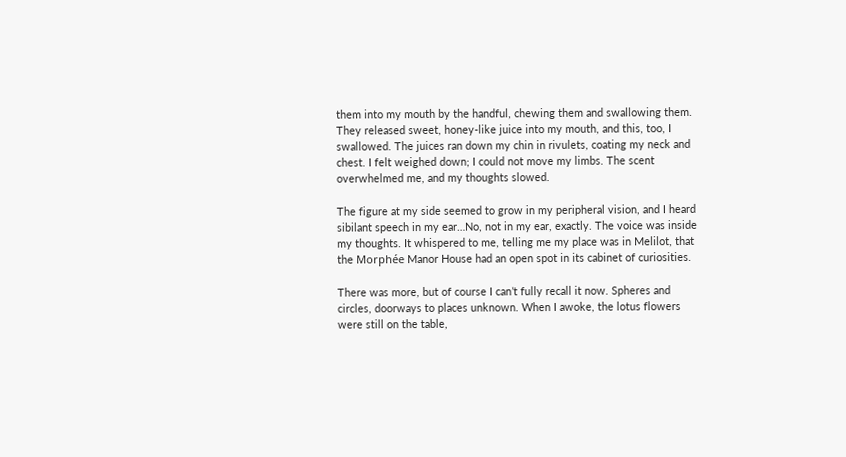them into my mouth by the handful, chewing them and swallowing them. They released sweet, honey-like juice into my mouth, and this, too, I swallowed. The juices ran down my chin in rivulets, coating my neck and chest. I felt weighed down; I could not move my limbs. The scent overwhelmed me, and my thoughts slowed.

The figure at my side seemed to grow in my peripheral vision, and I heard sibilant speech in my ear…No, not in my ear, exactly. The voice was inside my thoughts. It whispered to me, telling me my place was in Melilot, that the Morphée Manor House had an open spot in its cabinet of curiosities.

There was more, but of course I can’t fully recall it now. Spheres and circles, doorways to places unknown. When I awoke, the lotus flowers were still on the table,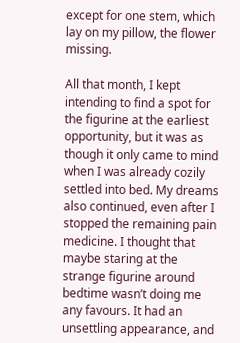except for one stem, which lay on my pillow, the flower missing.

All that month, I kept intending to find a spot for the figurine at the earliest opportunity, but it was as though it only came to mind when I was already cozily settled into bed. My dreams also continued, even after I stopped the remaining pain medicine. I thought that maybe staring at the strange figurine around bedtime wasn’t doing me any favours. It had an unsettling appearance, and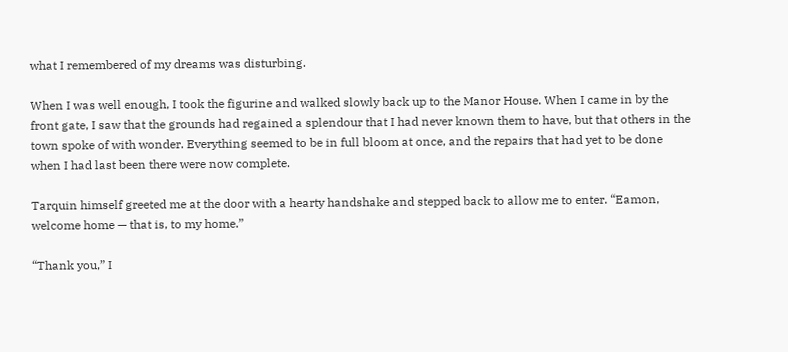what I remembered of my dreams was disturbing.

When I was well enough, I took the figurine and walked slowly back up to the Manor House. When I came in by the front gate, I saw that the grounds had regained a splendour that I had never known them to have, but that others in the town spoke of with wonder. Everything seemed to be in full bloom at once, and the repairs that had yet to be done when I had last been there were now complete.

Tarquin himself greeted me at the door with a hearty handshake and stepped back to allow me to enter. “Eamon, welcome home — that is, to my home.”

“Thank you,” I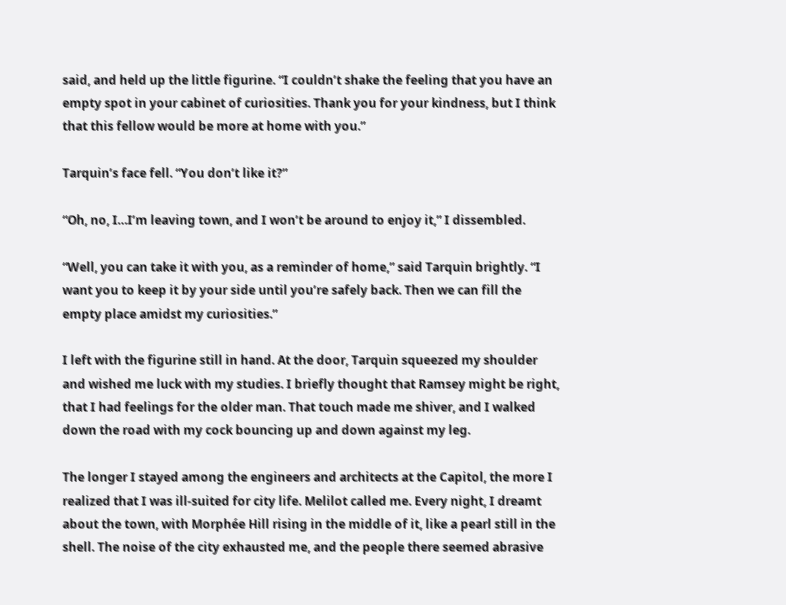said, and held up the little figurine. “I couldn’t shake the feeling that you have an empty spot in your cabinet of curiosities. Thank you for your kindness, but I think that this fellow would be more at home with you.”

Tarquin’s face fell. “You don’t like it?”

“Oh, no, I…I’m leaving town, and I won’t be around to enjoy it,” I dissembled.

“Well, you can take it with you, as a reminder of home,” said Tarquin brightly. “I want you to keep it by your side until you’re safely back. Then we can fill the empty place amidst my curiosities.”

I left with the figurine still in hand. At the door, Tarquin squeezed my shoulder and wished me luck with my studies. I briefly thought that Ramsey might be right, that I had feelings for the older man. That touch made me shiver, and I walked down the road with my cock bouncing up and down against my leg.

The longer I stayed among the engineers and architects at the Capitol, the more I realized that I was ill-suited for city life. Melilot called me. Every night, I dreamt about the town, with Morphée Hill rising in the middle of it, like a pearl still in the shell. The noise of the city exhausted me, and the people there seemed abrasive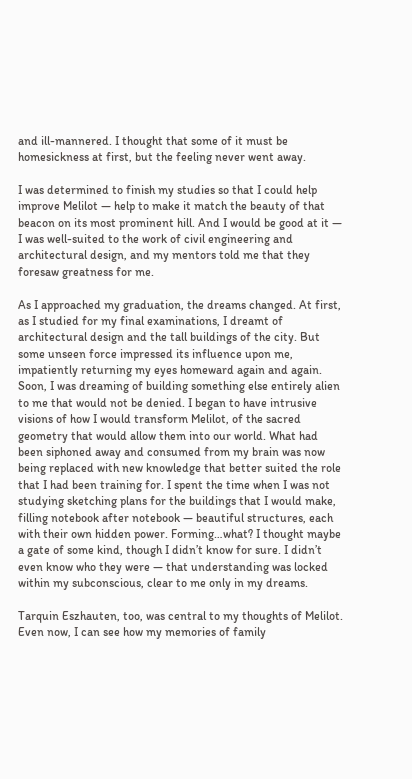and ill-mannered. I thought that some of it must be homesickness at first, but the feeling never went away.

I was determined to finish my studies so that I could help improve Melilot — help to make it match the beauty of that beacon on its most prominent hill. And I would be good at it — I was well-suited to the work of civil engineering and architectural design, and my mentors told me that they foresaw greatness for me.

As I approached my graduation, the dreams changed. At first, as I studied for my final examinations, I dreamt of architectural design and the tall buildings of the city. But some unseen force impressed its influence upon me, impatiently returning my eyes homeward again and again. Soon, I was dreaming of building something else entirely alien to me that would not be denied. I began to have intrusive visions of how I would transform Melilot, of the sacred geometry that would allow them into our world. What had been siphoned away and consumed from my brain was now being replaced with new knowledge that better suited the role that I had been training for. I spent the time when I was not studying sketching plans for the buildings that I would make, filling notebook after notebook — beautiful structures, each with their own hidden power. Forming…what? I thought maybe a gate of some kind, though I didn’t know for sure. I didn’t even know who they were — that understanding was locked within my subconscious, clear to me only in my dreams.

Tarquin Eszhauten, too, was central to my thoughts of Melilot. Even now, I can see how my memories of family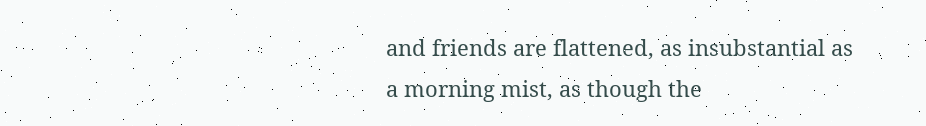and friends are flattened, as insubstantial as a morning mist, as though the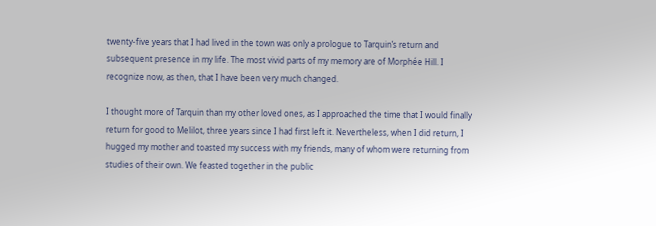twenty-five years that I had lived in the town was only a prologue to Tarquin’s return and subsequent presence in my life. The most vivid parts of my memory are of Morphée Hill. I recognize now, as then, that I have been very much changed.

I thought more of Tarquin than my other loved ones, as I approached the time that I would finally return for good to Melilot, three years since I had first left it. Nevertheless, when I did return, I hugged my mother and toasted my success with my friends, many of whom were returning from studies of their own. We feasted together in the public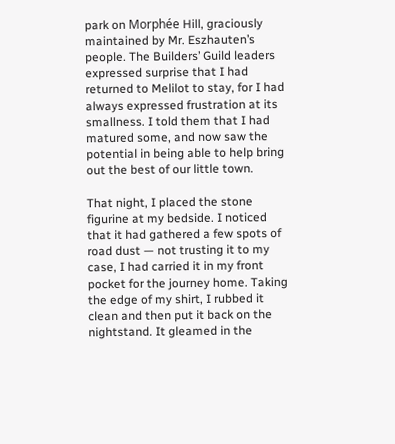park on Morphée Hill, graciously maintained by Mr. Eszhauten’s people. The Builders’ Guild leaders expressed surprise that I had returned to Melilot to stay, for I had always expressed frustration at its smallness. I told them that I had matured some, and now saw the potential in being able to help bring out the best of our little town.

That night, I placed the stone figurine at my bedside. I noticed that it had gathered a few spots of road dust — not trusting it to my case, I had carried it in my front pocket for the journey home. Taking the edge of my shirt, I rubbed it clean and then put it back on the nightstand. It gleamed in the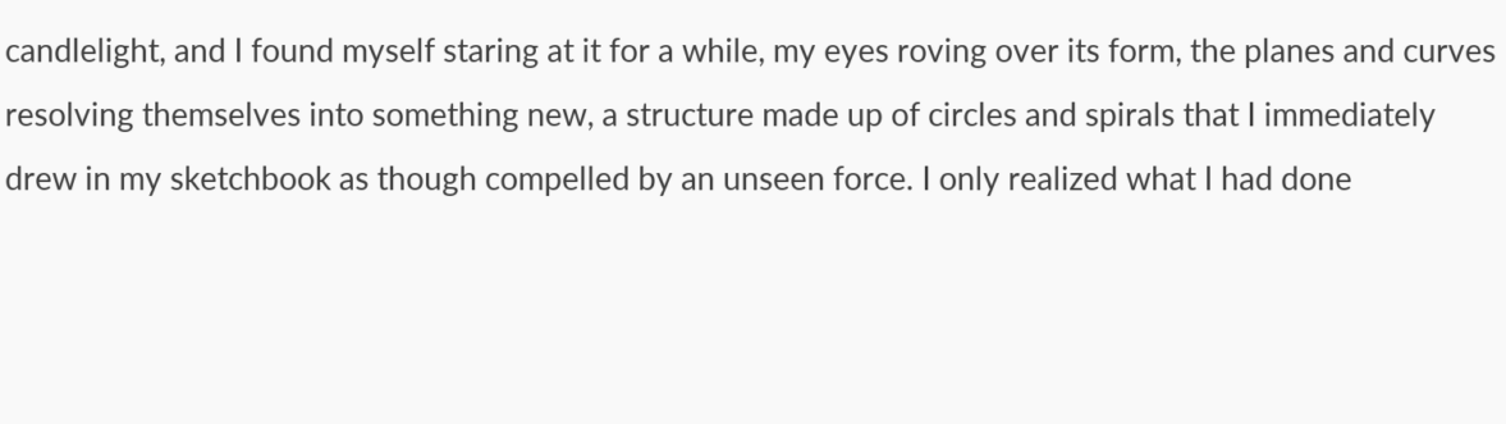candlelight, and I found myself staring at it for a while, my eyes roving over its form, the planes and curves resolving themselves into something new, a structure made up of circles and spirals that I immediately drew in my sketchbook as though compelled by an unseen force. I only realized what I had done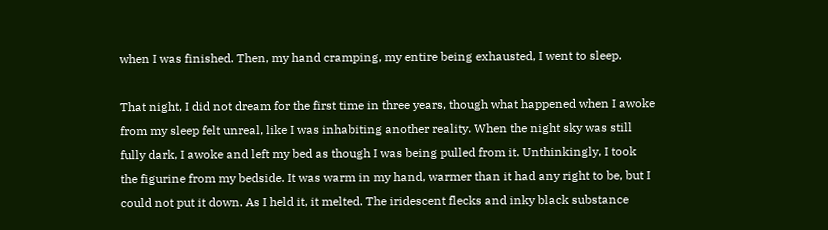when I was finished. Then, my hand cramping, my entire being exhausted, I went to sleep.

That night, I did not dream for the first time in three years, though what happened when I awoke from my sleep felt unreal, like I was inhabiting another reality. When the night sky was still fully dark, I awoke and left my bed as though I was being pulled from it. Unthinkingly, I took the figurine from my bedside. It was warm in my hand, warmer than it had any right to be, but I could not put it down. As I held it, it melted. The iridescent flecks and inky black substance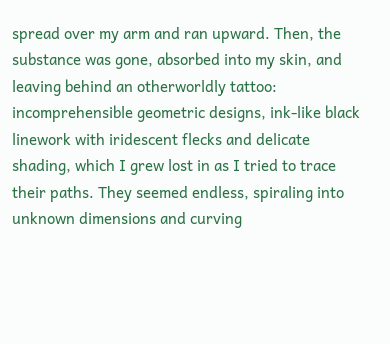spread over my arm and ran upward. Then, the substance was gone, absorbed into my skin, and leaving behind an otherworldly tattoo: incomprehensible geometric designs, ink-like black linework with iridescent flecks and delicate shading, which I grew lost in as I tried to trace their paths. They seemed endless, spiraling into unknown dimensions and curving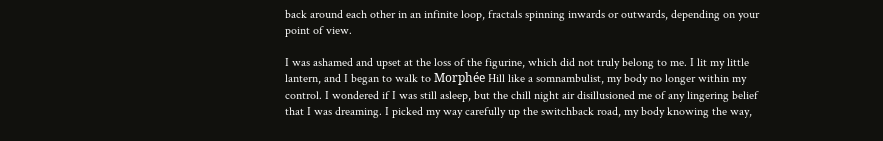back around each other in an infinite loop, fractals spinning inwards or outwards, depending on your point of view.

I was ashamed and upset at the loss of the figurine, which did not truly belong to me. I lit my little lantern, and I began to walk to Morphée Hill like a somnambulist, my body no longer within my control. I wondered if I was still asleep, but the chill night air disillusioned me of any lingering belief that I was dreaming. I picked my way carefully up the switchback road, my body knowing the way,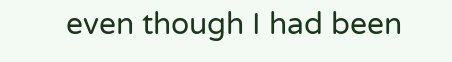even though I had been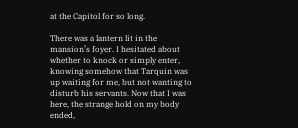at the Capitol for so long.

There was a lantern lit in the mansion’s foyer. I hesitated about whether to knock or simply enter, knowing somehow that Tarquin was up waiting for me, but not wanting to disturb his servants. Now that I was here, the strange hold on my body ended,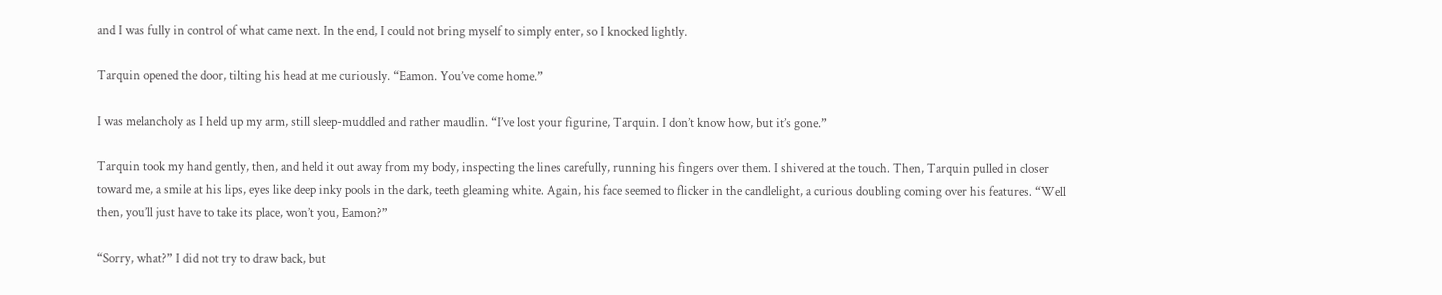and I was fully in control of what came next. In the end, I could not bring myself to simply enter, so I knocked lightly.

Tarquin opened the door, tilting his head at me curiously. “Eamon. You’ve come home.”

I was melancholy as I held up my arm, still sleep-muddled and rather maudlin. “I’ve lost your figurine, Tarquin. I don’t know how, but it’s gone.”

Tarquin took my hand gently, then, and held it out away from my body, inspecting the lines carefully, running his fingers over them. I shivered at the touch. Then, Tarquin pulled in closer toward me, a smile at his lips, eyes like deep inky pools in the dark, teeth gleaming white. Again, his face seemed to flicker in the candlelight, a curious doubling coming over his features. “Well then, you’ll just have to take its place, won’t you, Eamon?”

“Sorry, what?” I did not try to draw back, but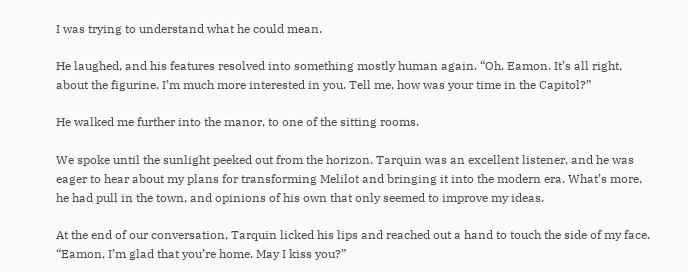I was trying to understand what he could mean.

He laughed, and his features resolved into something mostly human again. “Oh, Eamon. It’s all right, about the figurine. I’m much more interested in you. Tell me, how was your time in the Capitol?”

He walked me further into the manor, to one of the sitting rooms.

We spoke until the sunlight peeked out from the horizon. Tarquin was an excellent listener, and he was eager to hear about my plans for transforming Melilot and bringing it into the modern era. What’s more, he had pull in the town, and opinions of his own that only seemed to improve my ideas.

At the end of our conversation, Tarquin licked his lips and reached out a hand to touch the side of my face. “Eamon, I’m glad that you’re home. May I kiss you?”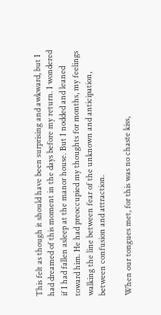This felt as though it should have been surprising and awkward, but I had dreamed of this moment in the days before my return. I wondered if I had fallen asleep at the manor house. But I nodded and leaned toward him. He had preoccupied my thoughts for months, my feelings walking the line between fear of the unknown and anticipation, between confusion and attraction.

When our tongues met, for this was no chaste kiss,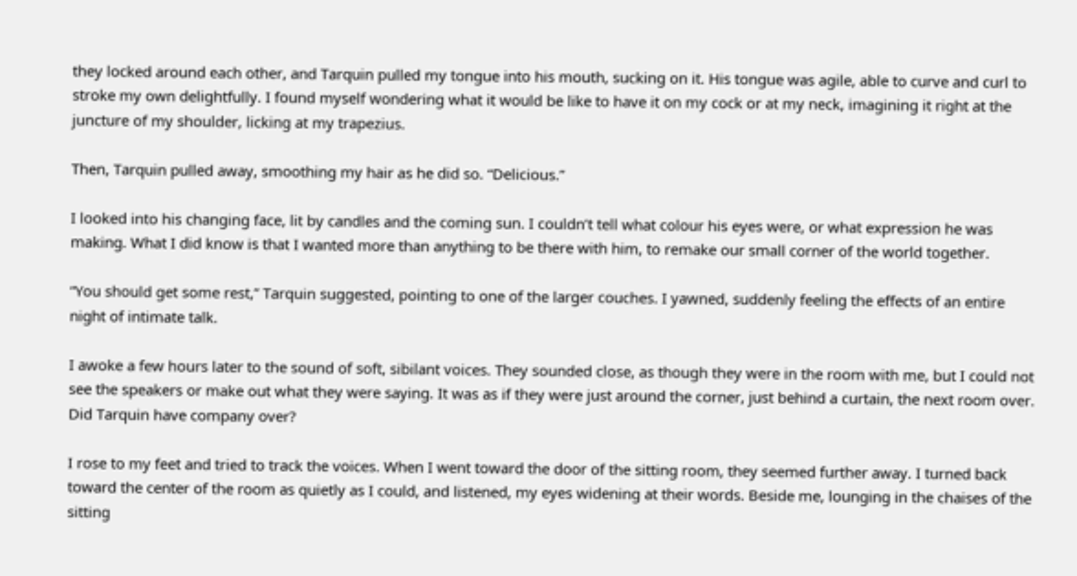they locked around each other, and Tarquin pulled my tongue into his mouth, sucking on it. His tongue was agile, able to curve and curl to stroke my own delightfully. I found myself wondering what it would be like to have it on my cock or at my neck, imagining it right at the juncture of my shoulder, licking at my trapezius.

Then, Tarquin pulled away, smoothing my hair as he did so. “Delicious.”

I looked into his changing face, lit by candles and the coming sun. I couldn’t tell what colour his eyes were, or what expression he was making. What I did know is that I wanted more than anything to be there with him, to remake our small corner of the world together.

“You should get some rest,” Tarquin suggested, pointing to one of the larger couches. I yawned, suddenly feeling the effects of an entire night of intimate talk.

I awoke a few hours later to the sound of soft, sibilant voices. They sounded close, as though they were in the room with me, but I could not see the speakers or make out what they were saying. It was as if they were just around the corner, just behind a curtain, the next room over. Did Tarquin have company over?

I rose to my feet and tried to track the voices. When I went toward the door of the sitting room, they seemed further away. I turned back toward the center of the room as quietly as I could, and listened, my eyes widening at their words. Beside me, lounging in the chaises of the sitting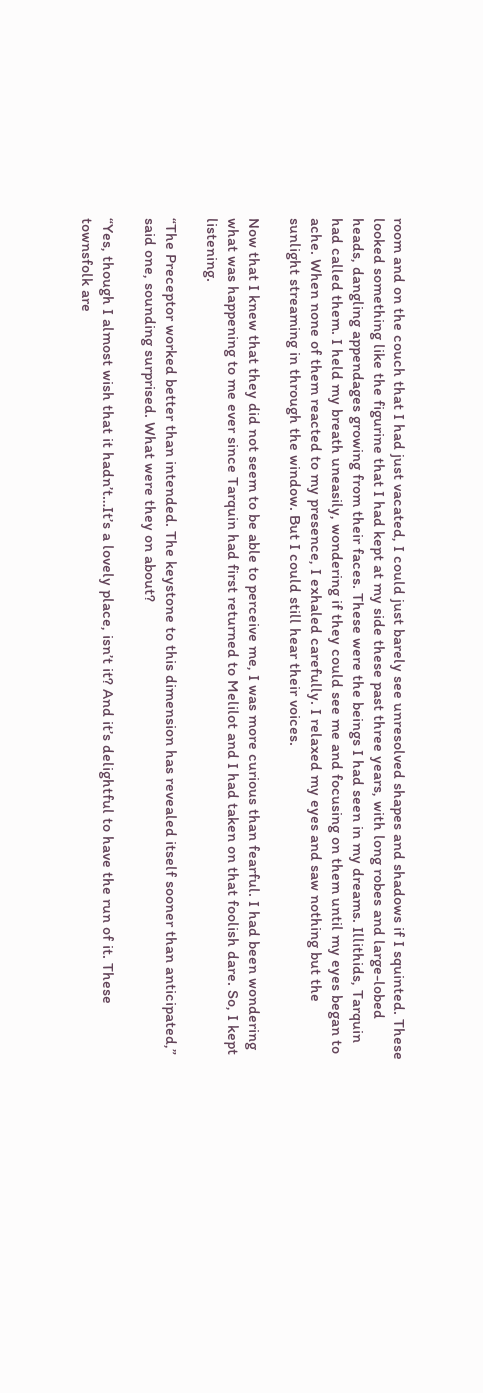room and on the couch that I had just vacated, I could just barely see unresolved shapes and shadows if I squinted. These looked something like the figurine that I had kept at my side these past three years, with long robes and large-lobed heads, dangling appendages growing from their faces. These were the beings I had seen in my dreams. Illithids, Tarquin had called them. I held my breath uneasily, wondering if they could see me and focusing on them until my eyes began to ache. When none of them reacted to my presence, I exhaled carefully. I relaxed my eyes and saw nothing but the sunlight streaming in through the window. But I could still hear their voices.

Now that I knew that they did not seem to be able to perceive me, I was more curious than fearful. I had been wondering what was happening to me ever since Tarquin had first returned to Melilot and I had taken on that foolish dare. So, I kept listening.

“The Preceptor worked better than intended. The keystone to this dimension has revealed itself sooner than anticipated,” said one, sounding surprised. What were they on about?

“Yes, though I almost wish that it hadn’t…It’s a lovely place, isn’t it? And it’s delightful to have the run of it. These townsfolk are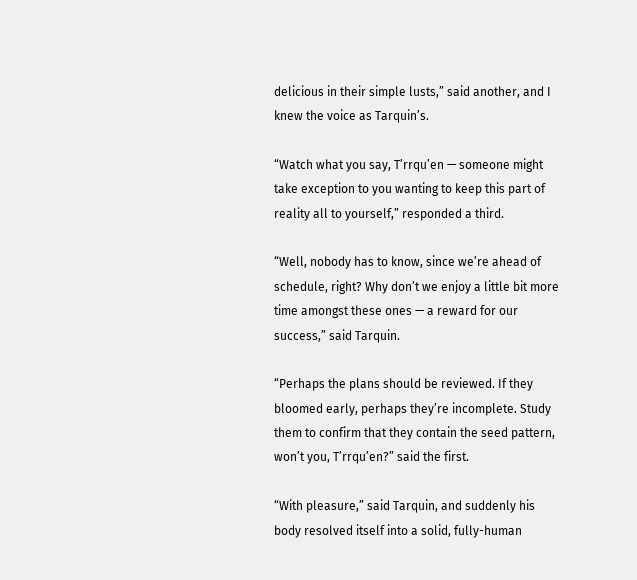delicious in their simple lusts,” said another, and I knew the voice as Tarquin’s.

“Watch what you say, T’rrqu’en — someone might take exception to you wanting to keep this part of reality all to yourself,” responded a third.

“Well, nobody has to know, since we’re ahead of schedule, right? Why don’t we enjoy a little bit more time amongst these ones — a reward for our success,” said Tarquin.

“Perhaps the plans should be reviewed. If they bloomed early, perhaps they’re incomplete. Study them to confirm that they contain the seed pattern, won’t you, T’rrqu’en?” said the first.

“With pleasure,” said Tarquin, and suddenly his body resolved itself into a solid, fully-human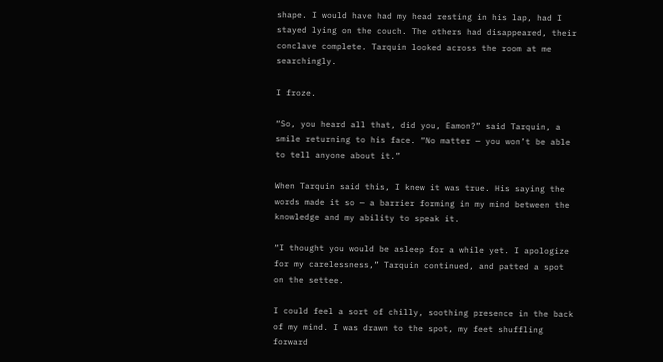shape. I would have had my head resting in his lap, had I stayed lying on the couch. The others had disappeared, their conclave complete. Tarquin looked across the room at me searchingly.

I froze.

“So, you heard all that, did you, Eamon?” said Tarquin, a smile returning to his face. “No matter — you won’t be able to tell anyone about it.”

When Tarquin said this, I knew it was true. His saying the words made it so — a barrier forming in my mind between the knowledge and my ability to speak it.

“I thought you would be asleep for a while yet. I apologize for my carelessness,” Tarquin continued, and patted a spot on the settee.

I could feel a sort of chilly, soothing presence in the back of my mind. I was drawn to the spot, my feet shuffling forward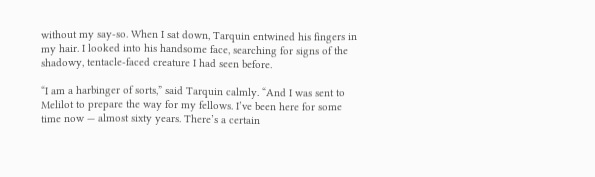without my say-so. When I sat down, Tarquin entwined his fingers in my hair. I looked into his handsome face, searching for signs of the shadowy, tentacle-faced creature I had seen before.

“I am a harbinger of sorts,” said Tarquin calmly. “And I was sent to Melilot to prepare the way for my fellows. I’ve been here for some time now — almost sixty years. There’s a certain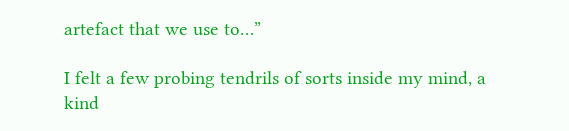artefact that we use to…”

I felt a few probing tendrils of sorts inside my mind, a kind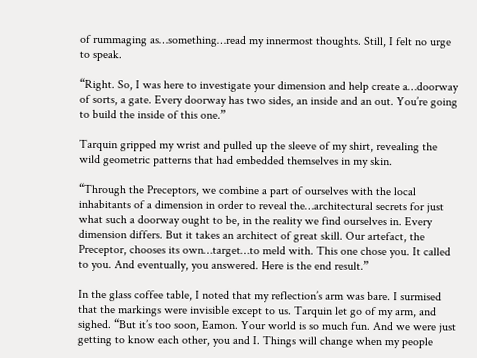of rummaging as…something…read my innermost thoughts. Still, I felt no urge to speak.

“Right. So, I was here to investigate your dimension and help create a…doorway of sorts, a gate. Every doorway has two sides, an inside and an out. You’re going to build the inside of this one.”

Tarquin gripped my wrist and pulled up the sleeve of my shirt, revealing the wild geometric patterns that had embedded themselves in my skin.

“Through the Preceptors, we combine a part of ourselves with the local inhabitants of a dimension in order to reveal the…architectural secrets for just what such a doorway ought to be, in the reality we find ourselves in. Every dimension differs. But it takes an architect of great skill. Our artefact, the Preceptor, chooses its own…target…to meld with. This one chose you. It called to you. And eventually, you answered. Here is the end result.”

In the glass coffee table, I noted that my reflection’s arm was bare. I surmised that the markings were invisible except to us. Tarquin let go of my arm, and sighed. “But it’s too soon, Eamon. Your world is so much fun. And we were just getting to know each other, you and I. Things will change when my people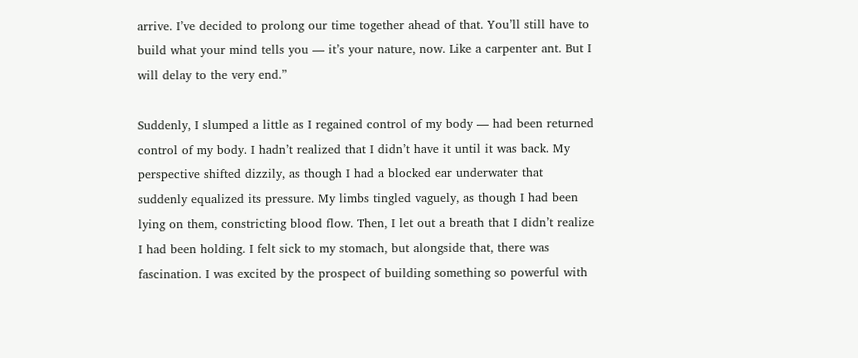arrive. I’ve decided to prolong our time together ahead of that. You’ll still have to build what your mind tells you — it’s your nature, now. Like a carpenter ant. But I will delay to the very end.”

Suddenly, I slumped a little as I regained control of my body — had been returned control of my body. I hadn’t realized that I didn’t have it until it was back. My perspective shifted dizzily, as though I had a blocked ear underwater that suddenly equalized its pressure. My limbs tingled vaguely, as though I had been lying on them, constricting blood flow. Then, I let out a breath that I didn’t realize I had been holding. I felt sick to my stomach, but alongside that, there was fascination. I was excited by the prospect of building something so powerful with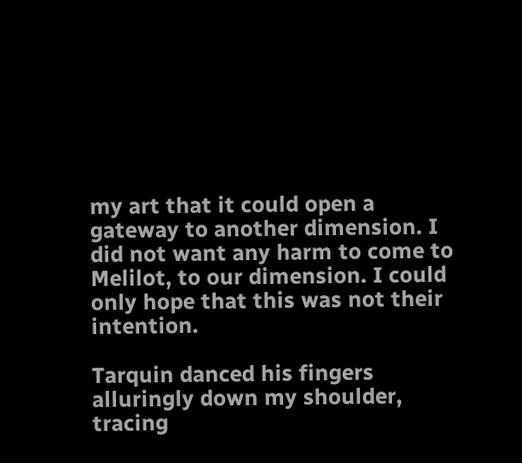my art that it could open a gateway to another dimension. I did not want any harm to come to Melilot, to our dimension. I could only hope that this was not their intention.

Tarquin danced his fingers alluringly down my shoulder, tracing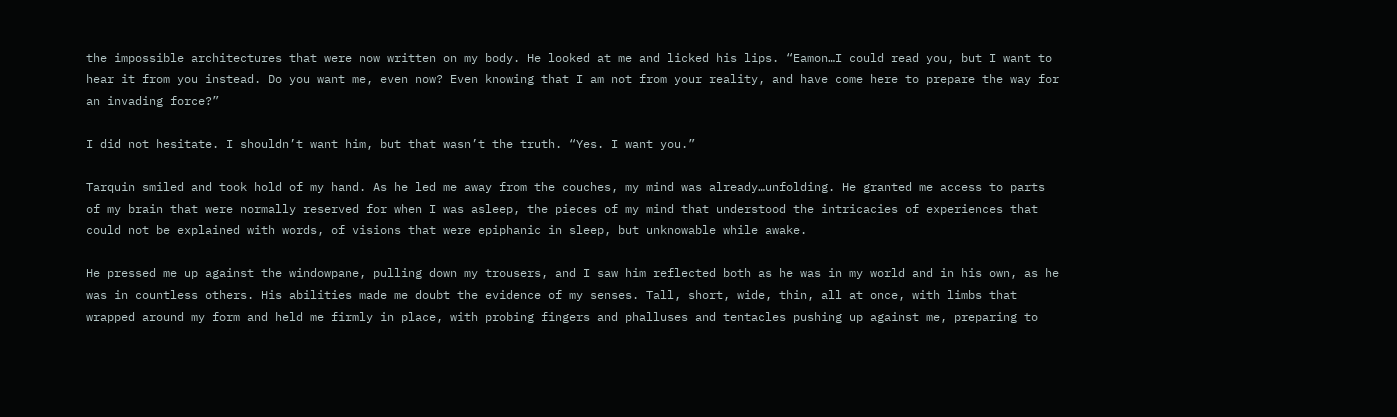the impossible architectures that were now written on my body. He looked at me and licked his lips. “Eamon…I could read you, but I want to hear it from you instead. Do you want me, even now? Even knowing that I am not from your reality, and have come here to prepare the way for an invading force?”

I did not hesitate. I shouldn’t want him, but that wasn’t the truth. “Yes. I want you.”

Tarquin smiled and took hold of my hand. As he led me away from the couches, my mind was already…unfolding. He granted me access to parts of my brain that were normally reserved for when I was asleep, the pieces of my mind that understood the intricacies of experiences that could not be explained with words, of visions that were epiphanic in sleep, but unknowable while awake.

He pressed me up against the windowpane, pulling down my trousers, and I saw him reflected both as he was in my world and in his own, as he was in countless others. His abilities made me doubt the evidence of my senses. Tall, short, wide, thin, all at once, with limbs that wrapped around my form and held me firmly in place, with probing fingers and phalluses and tentacles pushing up against me, preparing to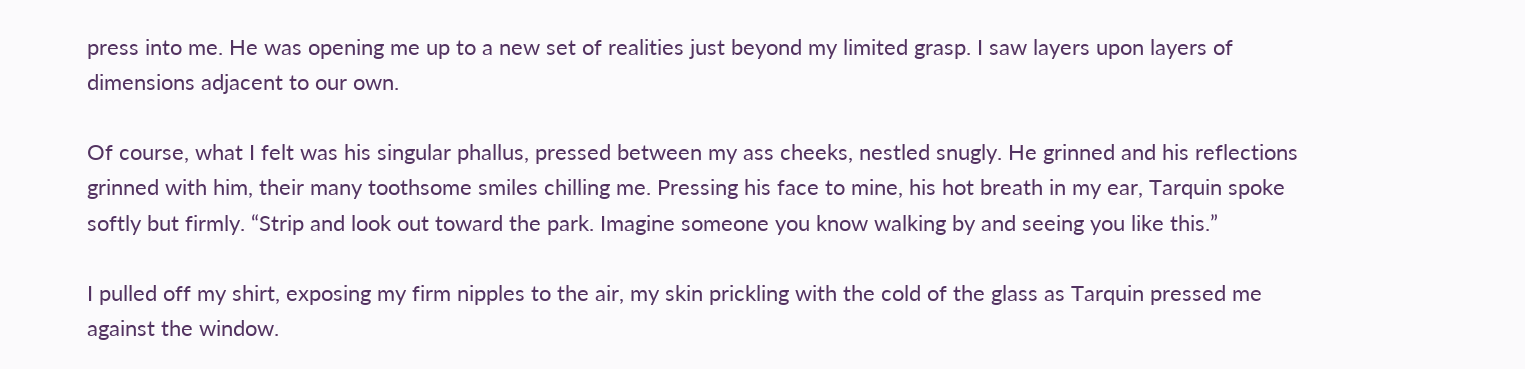press into me. He was opening me up to a new set of realities just beyond my limited grasp. I saw layers upon layers of dimensions adjacent to our own.

Of course, what I felt was his singular phallus, pressed between my ass cheeks, nestled snugly. He grinned and his reflections grinned with him, their many toothsome smiles chilling me. Pressing his face to mine, his hot breath in my ear, Tarquin spoke softly but firmly. “Strip and look out toward the park. Imagine someone you know walking by and seeing you like this.”

I pulled off my shirt, exposing my firm nipples to the air, my skin prickling with the cold of the glass as Tarquin pressed me against the window.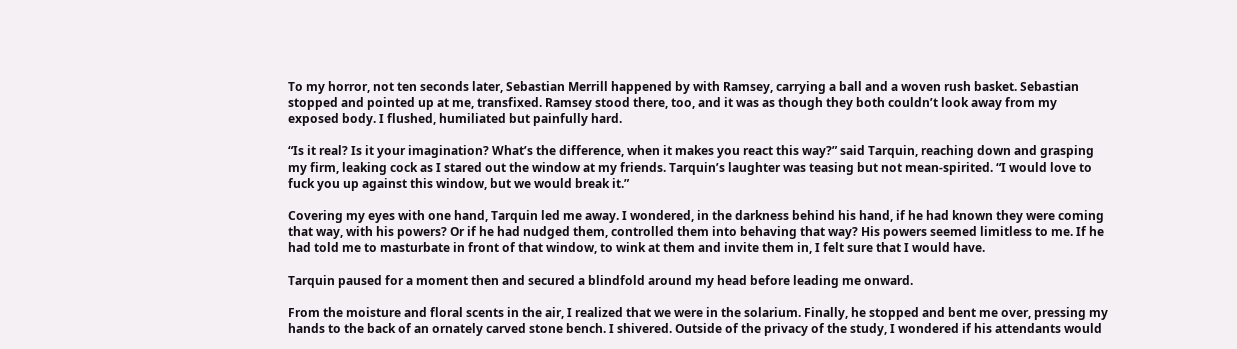To my horror, not ten seconds later, Sebastian Merrill happened by with Ramsey, carrying a ball and a woven rush basket. Sebastian stopped and pointed up at me, transfixed. Ramsey stood there, too, and it was as though they both couldn’t look away from my exposed body. I flushed, humiliated but painfully hard.

“Is it real? Is it your imagination? What’s the difference, when it makes you react this way?” said Tarquin, reaching down and grasping my firm, leaking cock as I stared out the window at my friends. Tarquin’s laughter was teasing but not mean-spirited. “I would love to fuck you up against this window, but we would break it.”

Covering my eyes with one hand, Tarquin led me away. I wondered, in the darkness behind his hand, if he had known they were coming that way, with his powers? Or if he had nudged them, controlled them into behaving that way? His powers seemed limitless to me. If he had told me to masturbate in front of that window, to wink at them and invite them in, I felt sure that I would have.

Tarquin paused for a moment then and secured a blindfold around my head before leading me onward.

From the moisture and floral scents in the air, I realized that we were in the solarium. Finally, he stopped and bent me over, pressing my hands to the back of an ornately carved stone bench. I shivered. Outside of the privacy of the study, I wondered if his attendants would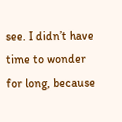see. I didn’t have time to wonder for long, because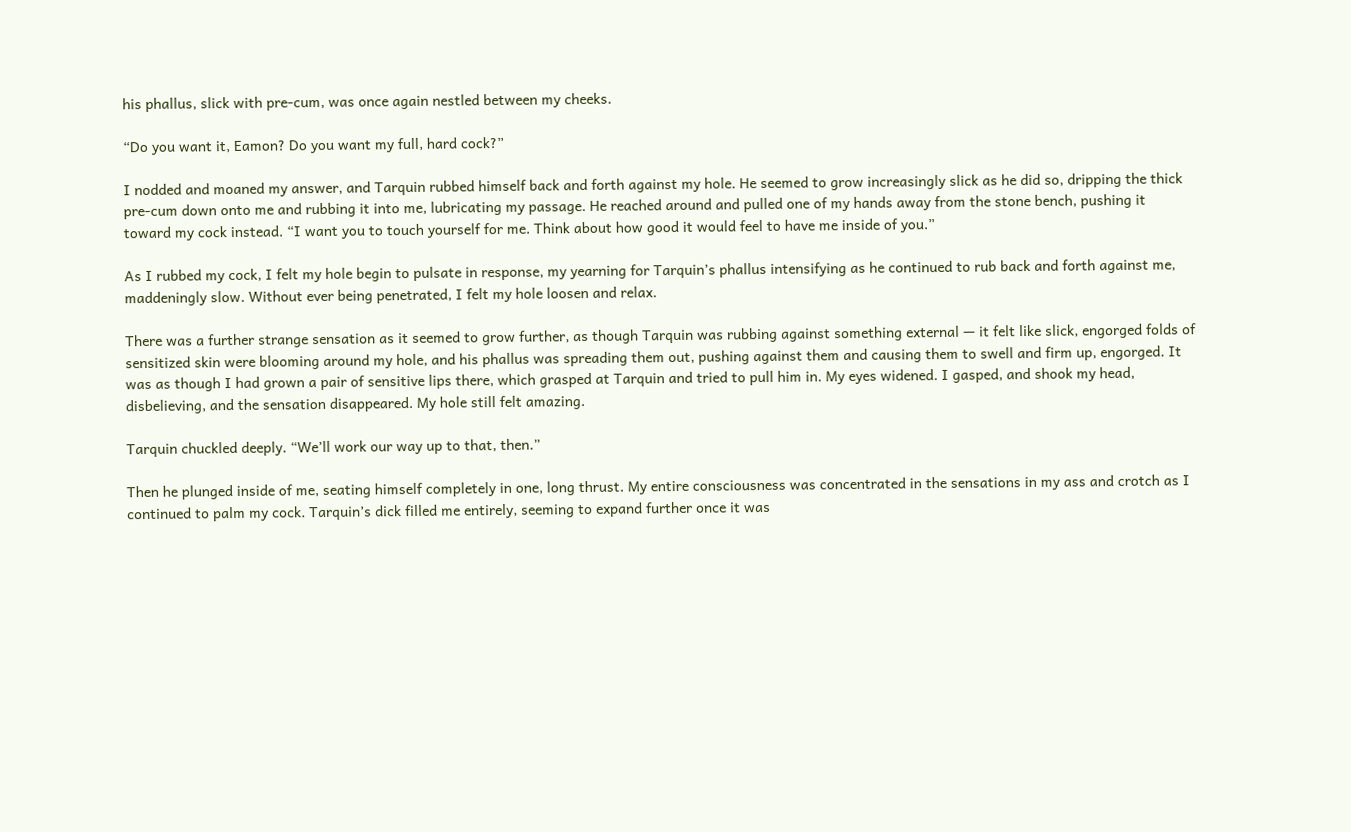his phallus, slick with pre-cum, was once again nestled between my cheeks.

“Do you want it, Eamon? Do you want my full, hard cock?”

I nodded and moaned my answer, and Tarquin rubbed himself back and forth against my hole. He seemed to grow increasingly slick as he did so, dripping the thick pre-cum down onto me and rubbing it into me, lubricating my passage. He reached around and pulled one of my hands away from the stone bench, pushing it toward my cock instead. “I want you to touch yourself for me. Think about how good it would feel to have me inside of you.”

As I rubbed my cock, I felt my hole begin to pulsate in response, my yearning for Tarquin’s phallus intensifying as he continued to rub back and forth against me, maddeningly slow. Without ever being penetrated, I felt my hole loosen and relax.

There was a further strange sensation as it seemed to grow further, as though Tarquin was rubbing against something external — it felt like slick, engorged folds of sensitized skin were blooming around my hole, and his phallus was spreading them out, pushing against them and causing them to swell and firm up, engorged. It was as though I had grown a pair of sensitive lips there, which grasped at Tarquin and tried to pull him in. My eyes widened. I gasped, and shook my head, disbelieving, and the sensation disappeared. My hole still felt amazing.

Tarquin chuckled deeply. “We’ll work our way up to that, then.”

Then he plunged inside of me, seating himself completely in one, long thrust. My entire consciousness was concentrated in the sensations in my ass and crotch as I continued to palm my cock. Tarquin’s dick filled me entirely, seeming to expand further once it was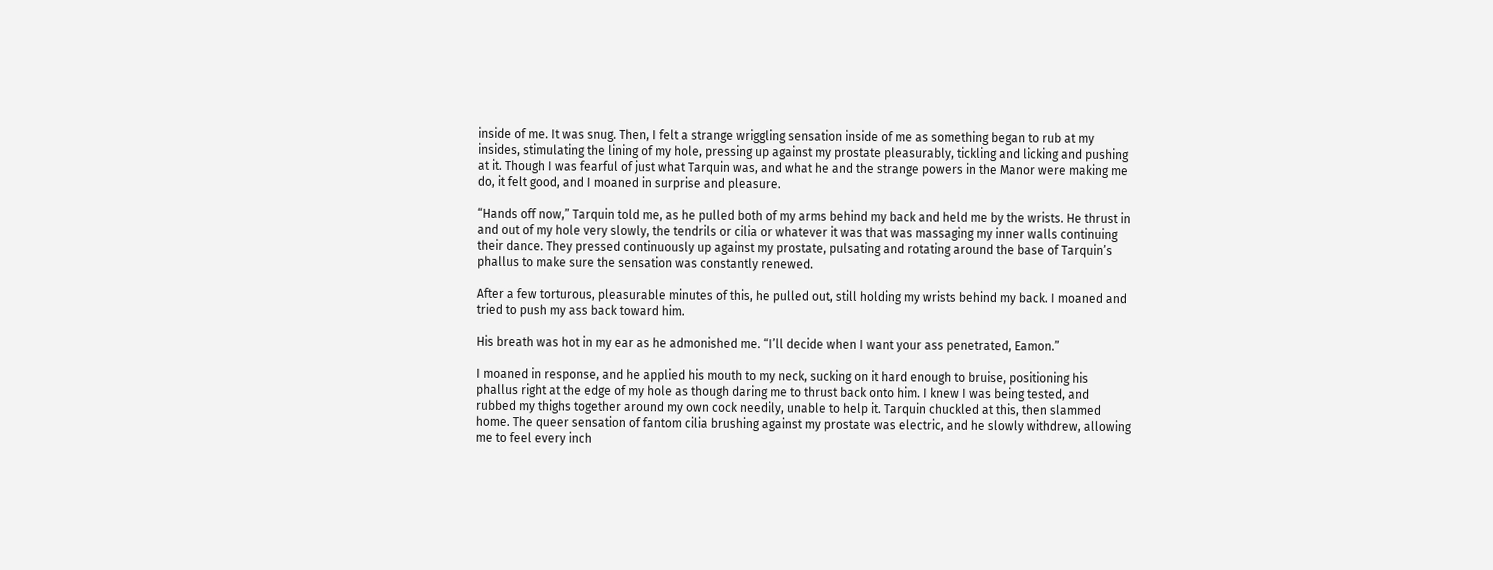inside of me. It was snug. Then, I felt a strange wriggling sensation inside of me as something began to rub at my insides, stimulating the lining of my hole, pressing up against my prostate pleasurably, tickling and licking and pushing at it. Though I was fearful of just what Tarquin was, and what he and the strange powers in the Manor were making me do, it felt good, and I moaned in surprise and pleasure.

“Hands off now,” Tarquin told me, as he pulled both of my arms behind my back and held me by the wrists. He thrust in and out of my hole very slowly, the tendrils or cilia or whatever it was that was massaging my inner walls continuing their dance. They pressed continuously up against my prostate, pulsating and rotating around the base of Tarquin’s phallus to make sure the sensation was constantly renewed.

After a few torturous, pleasurable minutes of this, he pulled out, still holding my wrists behind my back. I moaned and tried to push my ass back toward him.

His breath was hot in my ear as he admonished me. “I’ll decide when I want your ass penetrated, Eamon.”

I moaned in response, and he applied his mouth to my neck, sucking on it hard enough to bruise, positioning his phallus right at the edge of my hole as though daring me to thrust back onto him. I knew I was being tested, and rubbed my thighs together around my own cock needily, unable to help it. Tarquin chuckled at this, then slammed home. The queer sensation of fantom cilia brushing against my prostate was electric, and he slowly withdrew, allowing me to feel every inch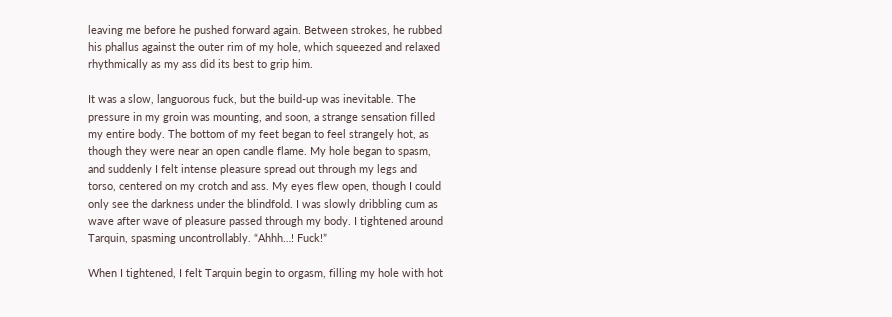leaving me before he pushed forward again. Between strokes, he rubbed his phallus against the outer rim of my hole, which squeezed and relaxed rhythmically as my ass did its best to grip him.

It was a slow, languorous fuck, but the build-up was inevitable. The pressure in my groin was mounting, and soon, a strange sensation filled my entire body. The bottom of my feet began to feel strangely hot, as though they were near an open candle flame. My hole began to spasm, and suddenly I felt intense pleasure spread out through my legs and torso, centered on my crotch and ass. My eyes flew open, though I could only see the darkness under the blindfold. I was slowly dribbling cum as wave after wave of pleasure passed through my body. I tightened around Tarquin, spasming uncontrollably. “Ahhh…! Fuck!”

When I tightened, I felt Tarquin begin to orgasm, filling my hole with hot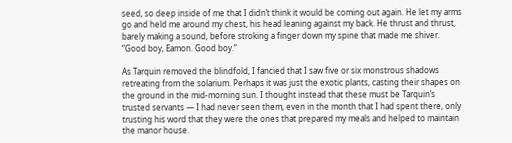seed, so deep inside of me that I didn’t think it would be coming out again. He let my arms go and held me around my chest, his head leaning against my back. He thrust and thrust, barely making a sound, before stroking a finger down my spine that made me shiver. “Good boy, Eamon. Good boy.”

As Tarquin removed the blindfold, I fancied that I saw five or six monstrous shadows retreating from the solarium. Perhaps it was just the exotic plants, casting their shapes on the ground in the mid-morning sun. I thought instead that these must be Tarquin’s trusted servants — I had never seen them, even in the month that I had spent there, only trusting his word that they were the ones that prepared my meals and helped to maintain the manor house.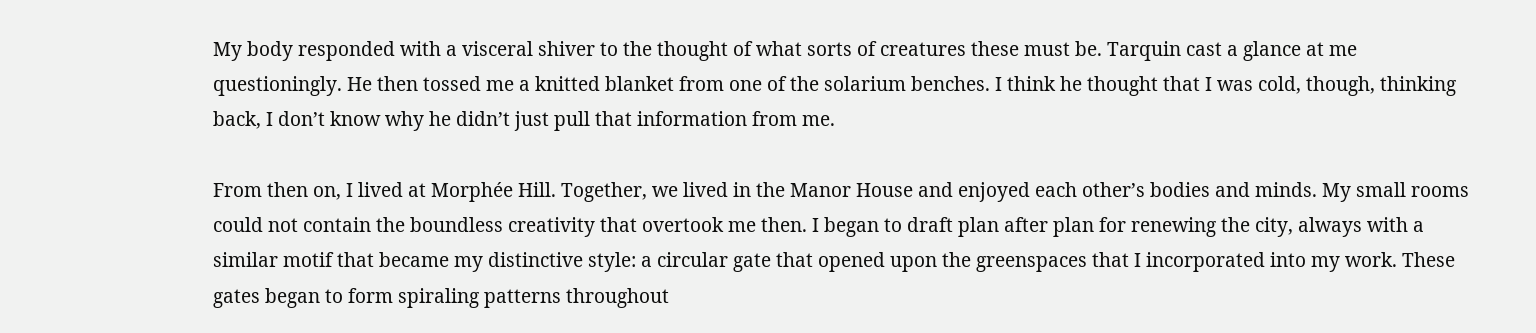My body responded with a visceral shiver to the thought of what sorts of creatures these must be. Tarquin cast a glance at me questioningly. He then tossed me a knitted blanket from one of the solarium benches. I think he thought that I was cold, though, thinking back, I don’t know why he didn’t just pull that information from me.

From then on, I lived at Morphée Hill. Together, we lived in the Manor House and enjoyed each other’s bodies and minds. My small rooms could not contain the boundless creativity that overtook me then. I began to draft plan after plan for renewing the city, always with a similar motif that became my distinctive style: a circular gate that opened upon the greenspaces that I incorporated into my work. These gates began to form spiraling patterns throughout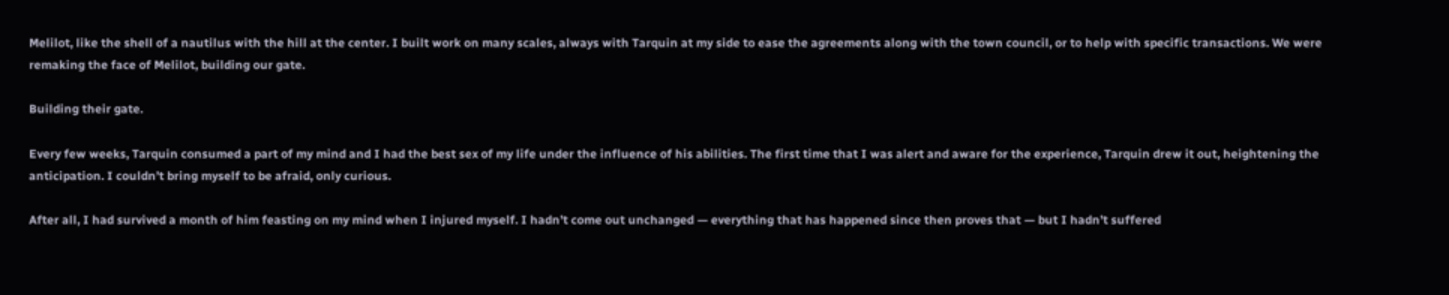Melilot, like the shell of a nautilus with the hill at the center. I built work on many scales, always with Tarquin at my side to ease the agreements along with the town council, or to help with specific transactions. We were remaking the face of Melilot, building our gate.

Building their gate.

Every few weeks, Tarquin consumed a part of my mind and I had the best sex of my life under the influence of his abilities. The first time that I was alert and aware for the experience, Tarquin drew it out, heightening the anticipation. I couldn’t bring myself to be afraid, only curious.

After all, I had survived a month of him feasting on my mind when I injured myself. I hadn’t come out unchanged — everything that has happened since then proves that — but I hadn’t suffered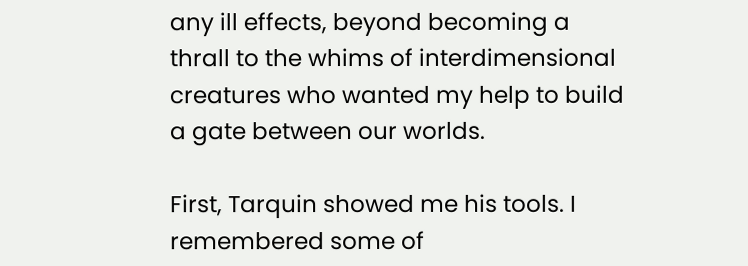any ill effects, beyond becoming a thrall to the whims of interdimensional creatures who wanted my help to build a gate between our worlds.

First, Tarquin showed me his tools. I remembered some of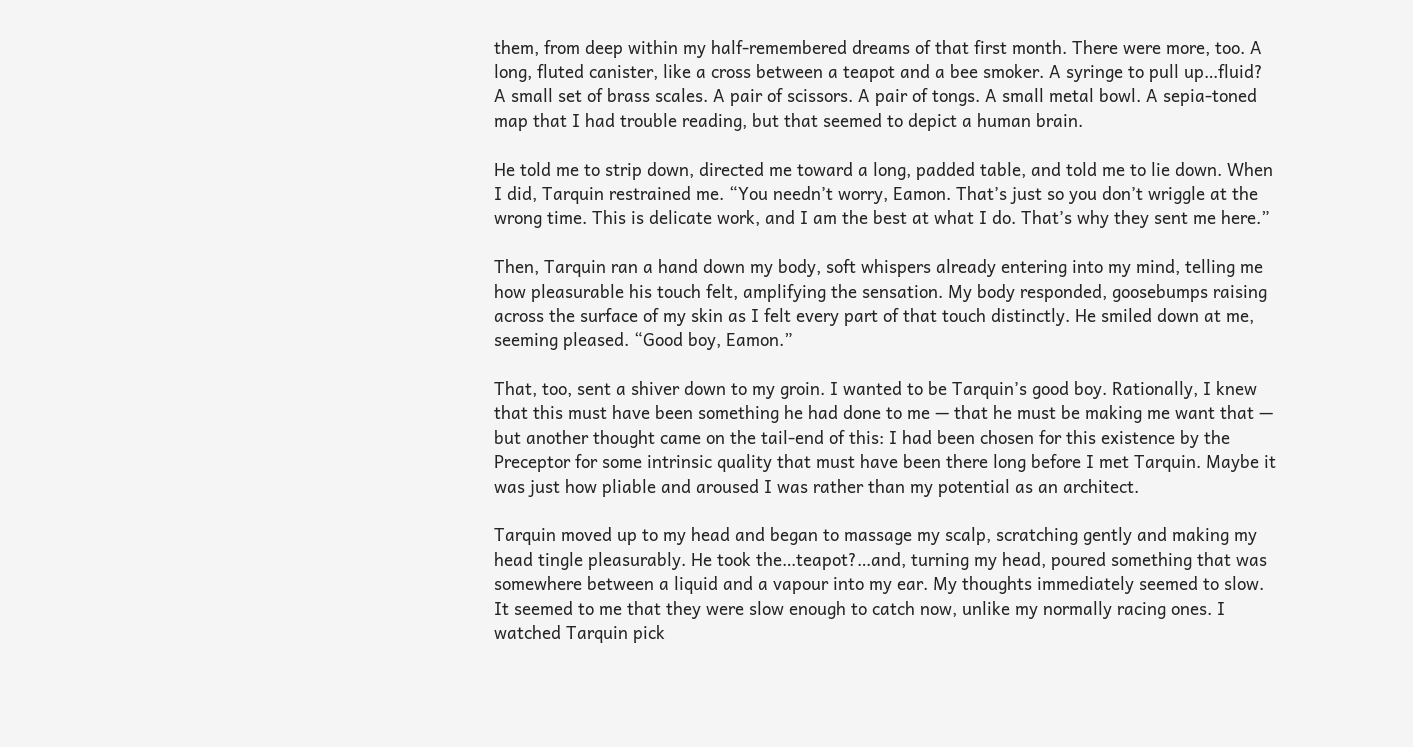them, from deep within my half-remembered dreams of that first month. There were more, too. A long, fluted canister, like a cross between a teapot and a bee smoker. A syringe to pull up…fluid? A small set of brass scales. A pair of scissors. A pair of tongs. A small metal bowl. A sepia-toned map that I had trouble reading, but that seemed to depict a human brain.

He told me to strip down, directed me toward a long, padded table, and told me to lie down. When I did, Tarquin restrained me. “You needn’t worry, Eamon. That’s just so you don’t wriggle at the wrong time. This is delicate work, and I am the best at what I do. That’s why they sent me here.”

Then, Tarquin ran a hand down my body, soft whispers already entering into my mind, telling me how pleasurable his touch felt, amplifying the sensation. My body responded, goosebumps raising across the surface of my skin as I felt every part of that touch distinctly. He smiled down at me, seeming pleased. “Good boy, Eamon.”

That, too, sent a shiver down to my groin. I wanted to be Tarquin’s good boy. Rationally, I knew that this must have been something he had done to me — that he must be making me want that — but another thought came on the tail-end of this: I had been chosen for this existence by the Preceptor for some intrinsic quality that must have been there long before I met Tarquin. Maybe it was just how pliable and aroused I was rather than my potential as an architect.

Tarquin moved up to my head and began to massage my scalp, scratching gently and making my head tingle pleasurably. He took the…teapot?…and, turning my head, poured something that was somewhere between a liquid and a vapour into my ear. My thoughts immediately seemed to slow. It seemed to me that they were slow enough to catch now, unlike my normally racing ones. I watched Tarquin pick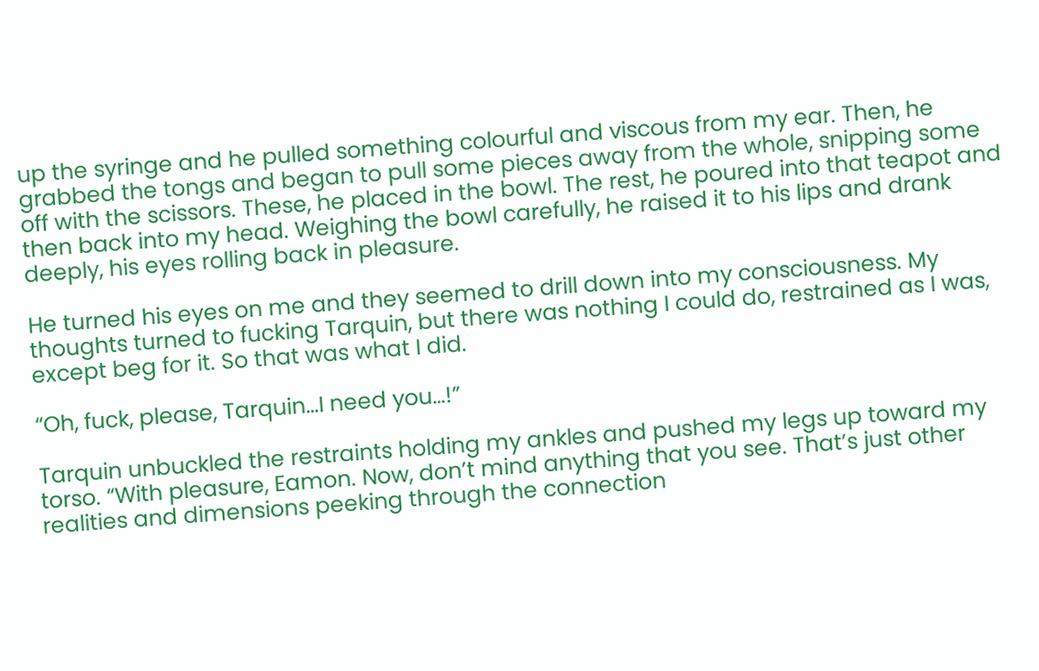up the syringe and he pulled something colourful and viscous from my ear. Then, he grabbed the tongs and began to pull some pieces away from the whole, snipping some off with the scissors. These, he placed in the bowl. The rest, he poured into that teapot and then back into my head. Weighing the bowl carefully, he raised it to his lips and drank deeply, his eyes rolling back in pleasure.

He turned his eyes on me and they seemed to drill down into my consciousness. My thoughts turned to fucking Tarquin, but there was nothing I could do, restrained as I was, except beg for it. So that was what I did.

“Oh, fuck, please, Tarquin…I need you…!”

Tarquin unbuckled the restraints holding my ankles and pushed my legs up toward my torso. “With pleasure, Eamon. Now, don’t mind anything that you see. That’s just other realities and dimensions peeking through the connection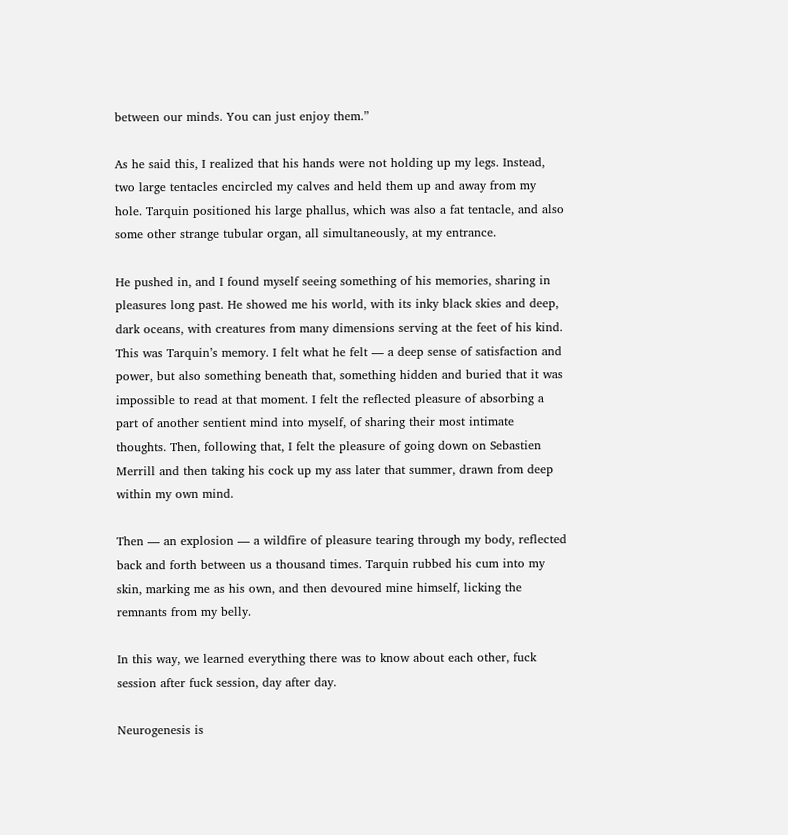between our minds. You can just enjoy them.”

As he said this, I realized that his hands were not holding up my legs. Instead, two large tentacles encircled my calves and held them up and away from my hole. Tarquin positioned his large phallus, which was also a fat tentacle, and also some other strange tubular organ, all simultaneously, at my entrance.

He pushed in, and I found myself seeing something of his memories, sharing in pleasures long past. He showed me his world, with its inky black skies and deep, dark oceans, with creatures from many dimensions serving at the feet of his kind. This was Tarquin’s memory. I felt what he felt — a deep sense of satisfaction and power, but also something beneath that, something hidden and buried that it was impossible to read at that moment. I felt the reflected pleasure of absorbing a part of another sentient mind into myself, of sharing their most intimate thoughts. Then, following that, I felt the pleasure of going down on Sebastien Merrill and then taking his cock up my ass later that summer, drawn from deep within my own mind.

Then — an explosion — a wildfire of pleasure tearing through my body, reflected back and forth between us a thousand times. Tarquin rubbed his cum into my skin, marking me as his own, and then devoured mine himself, licking the remnants from my belly.

In this way, we learned everything there was to know about each other, fuck session after fuck session, day after day.

Neurogenesis is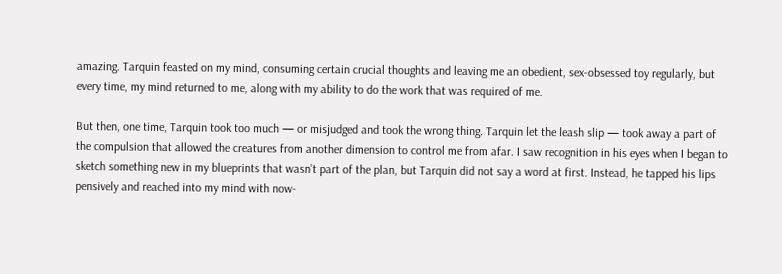amazing. Tarquin feasted on my mind, consuming certain crucial thoughts and leaving me an obedient, sex-obsessed toy regularly, but every time, my mind returned to me, along with my ability to do the work that was required of me.

But then, one time, Tarquin took too much — or misjudged and took the wrong thing. Tarquin let the leash slip — took away a part of the compulsion that allowed the creatures from another dimension to control me from afar. I saw recognition in his eyes when I began to sketch something new in my blueprints that wasn’t part of the plan, but Tarquin did not say a word at first. Instead, he tapped his lips pensively and reached into my mind with now-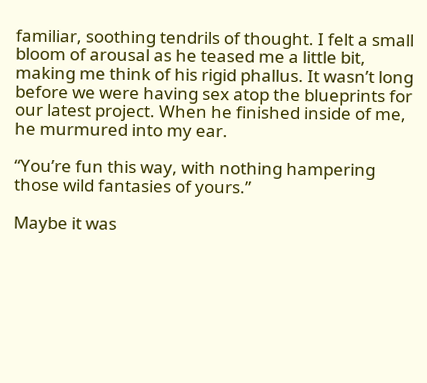familiar, soothing tendrils of thought. I felt a small bloom of arousal as he teased me a little bit, making me think of his rigid phallus. It wasn’t long before we were having sex atop the blueprints for our latest project. When he finished inside of me, he murmured into my ear.

“You’re fun this way, with nothing hampering those wild fantasies of yours.”

Maybe it was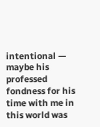intentional — maybe his professed fondness for his time with me in this world was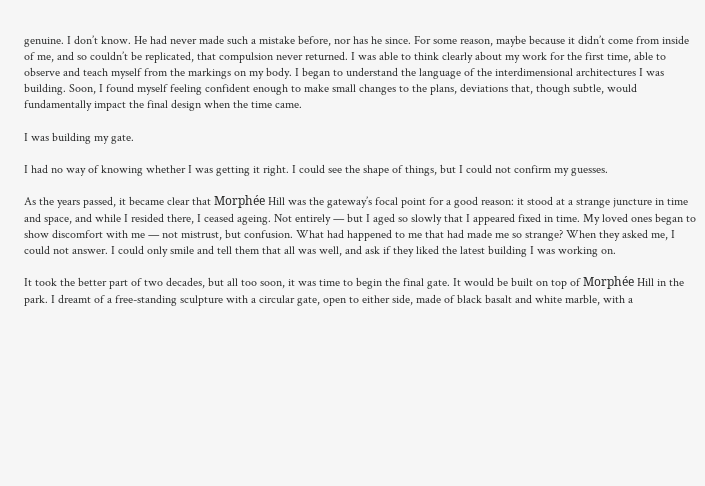genuine. I don’t know. He had never made such a mistake before, nor has he since. For some reason, maybe because it didn’t come from inside of me, and so couldn’t be replicated, that compulsion never returned. I was able to think clearly about my work for the first time, able to observe and teach myself from the markings on my body. I began to understand the language of the interdimensional architectures I was building. Soon, I found myself feeling confident enough to make small changes to the plans, deviations that, though subtle, would fundamentally impact the final design when the time came.

I was building my gate.

I had no way of knowing whether I was getting it right. I could see the shape of things, but I could not confirm my guesses.

As the years passed, it became clear that Morphée Hill was the gateway’s focal point for a good reason: it stood at a strange juncture in time and space, and while I resided there, I ceased ageing. Not entirely — but I aged so slowly that I appeared fixed in time. My loved ones began to show discomfort with me — not mistrust, but confusion. What had happened to me that had made me so strange? When they asked me, I could not answer. I could only smile and tell them that all was well, and ask if they liked the latest building I was working on.

It took the better part of two decades, but all too soon, it was time to begin the final gate. It would be built on top of Morphée Hill in the park. I dreamt of a free-standing sculpture with a circular gate, open to either side, made of black basalt and white marble, with a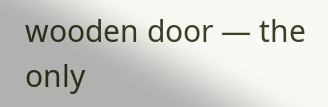wooden door — the only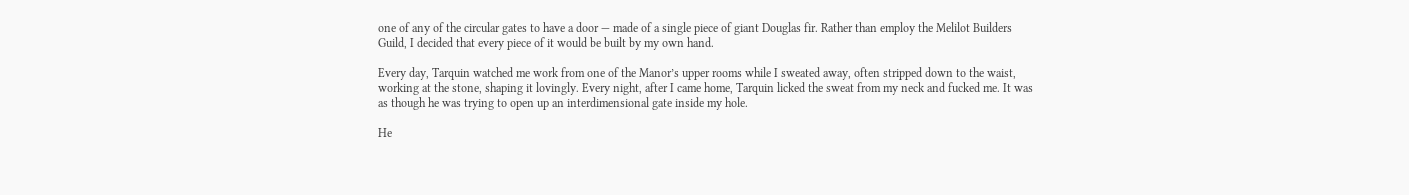one of any of the circular gates to have a door — made of a single piece of giant Douglas fir. Rather than employ the Melilot Builders Guild, I decided that every piece of it would be built by my own hand.

Every day, Tarquin watched me work from one of the Manor’s upper rooms while I sweated away, often stripped down to the waist, working at the stone, shaping it lovingly. Every night, after I came home, Tarquin licked the sweat from my neck and fucked me. It was as though he was trying to open up an interdimensional gate inside my hole.

He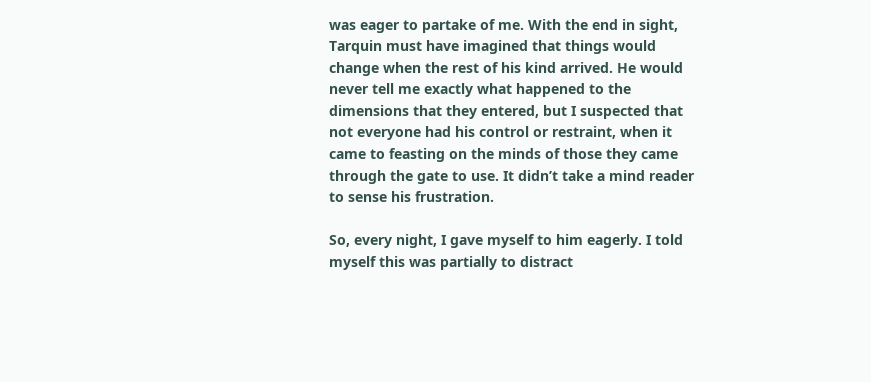was eager to partake of me. With the end in sight, Tarquin must have imagined that things would change when the rest of his kind arrived. He would never tell me exactly what happened to the dimensions that they entered, but I suspected that not everyone had his control or restraint, when it came to feasting on the minds of those they came through the gate to use. It didn’t take a mind reader to sense his frustration.

So, every night, I gave myself to him eagerly. I told myself this was partially to distract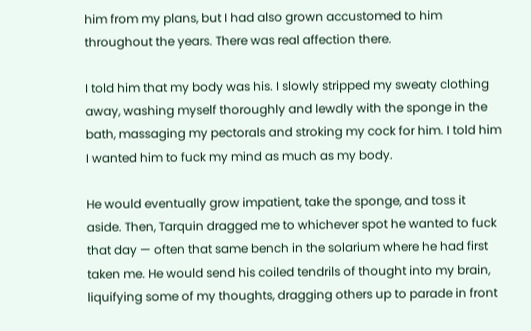him from my plans, but I had also grown accustomed to him throughout the years. There was real affection there.

I told him that my body was his. I slowly stripped my sweaty clothing away, washing myself thoroughly and lewdly with the sponge in the bath, massaging my pectorals and stroking my cock for him. I told him I wanted him to fuck my mind as much as my body.

He would eventually grow impatient, take the sponge, and toss it aside. Then, Tarquin dragged me to whichever spot he wanted to fuck that day — often that same bench in the solarium where he had first taken me. He would send his coiled tendrils of thought into my brain, liquifying some of my thoughts, dragging others up to parade in front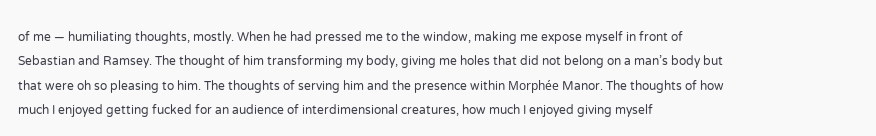of me — humiliating thoughts, mostly. When he had pressed me to the window, making me expose myself in front of Sebastian and Ramsey. The thought of him transforming my body, giving me holes that did not belong on a man’s body but that were oh so pleasing to him. The thoughts of serving him and the presence within Morphée Manor. The thoughts of how much I enjoyed getting fucked for an audience of interdimensional creatures, how much I enjoyed giving myself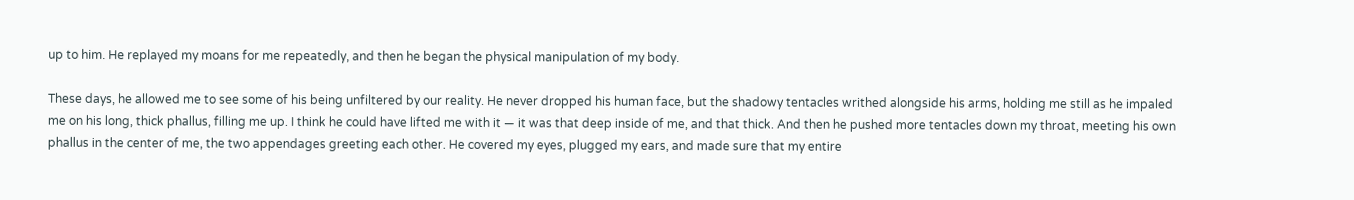up to him. He replayed my moans for me repeatedly, and then he began the physical manipulation of my body.

These days, he allowed me to see some of his being unfiltered by our reality. He never dropped his human face, but the shadowy tentacles writhed alongside his arms, holding me still as he impaled me on his long, thick phallus, filling me up. I think he could have lifted me with it — it was that deep inside of me, and that thick. And then he pushed more tentacles down my throat, meeting his own phallus in the center of me, the two appendages greeting each other. He covered my eyes, plugged my ears, and made sure that my entire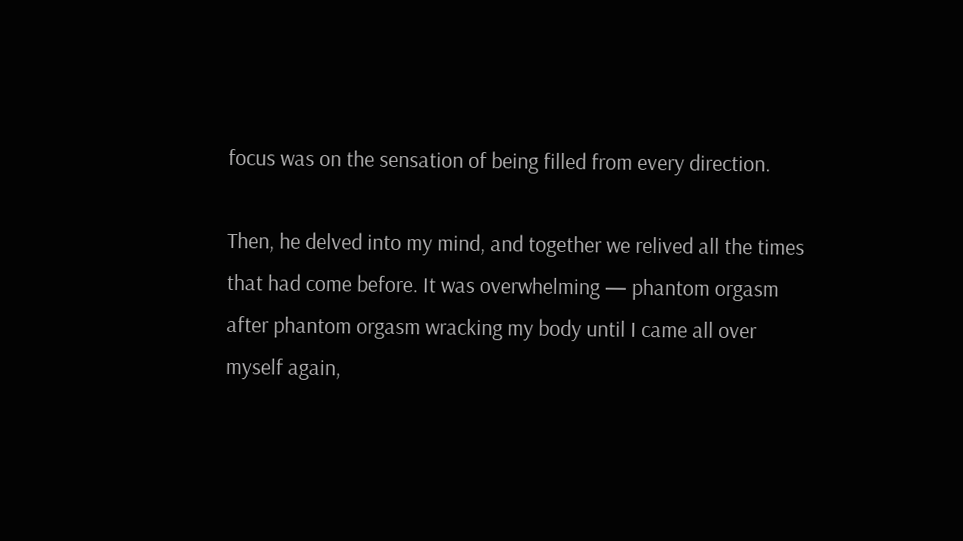focus was on the sensation of being filled from every direction.

Then, he delved into my mind, and together we relived all the times that had come before. It was overwhelming — phantom orgasm after phantom orgasm wracking my body until I came all over myself again,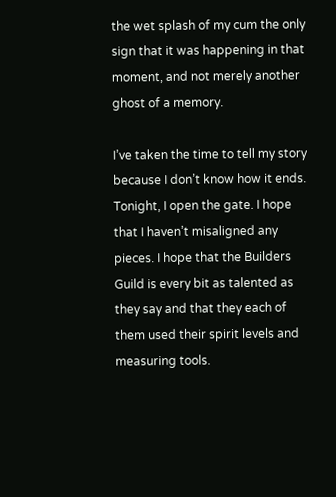the wet splash of my cum the only sign that it was happening in that moment, and not merely another ghost of a memory.

I’ve taken the time to tell my story because I don’t know how it ends. Tonight, I open the gate. I hope that I haven’t misaligned any pieces. I hope that the Builders Guild is every bit as talented as they say and that they each of them used their spirit levels and measuring tools.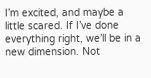I’m excited, and maybe a little scared. If I’ve done everything right, we’ll be in a new dimension. Not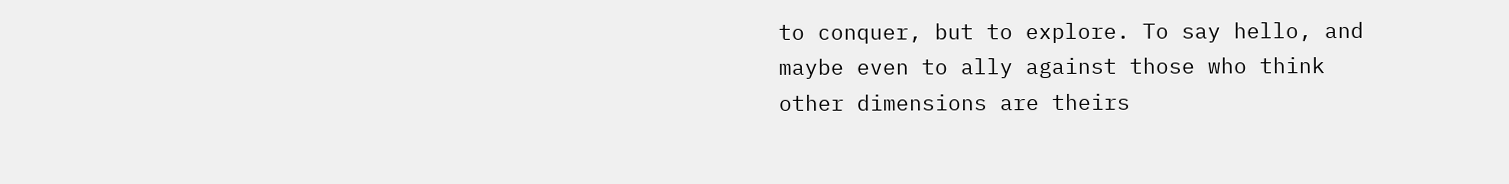to conquer, but to explore. To say hello, and maybe even to ally against those who think other dimensions are theirs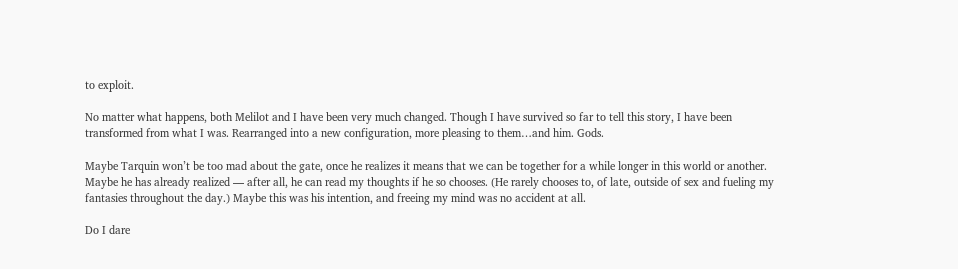to exploit.

No matter what happens, both Melilot and I have been very much changed. Though I have survived so far to tell this story, I have been transformed from what I was. Rearranged into a new configuration, more pleasing to them…and him. Gods.

Maybe Tarquin won’t be too mad about the gate, once he realizes it means that we can be together for a while longer in this world or another. Maybe he has already realized — after all, he can read my thoughts if he so chooses. (He rarely chooses to, of late, outside of sex and fueling my fantasies throughout the day.) Maybe this was his intention, and freeing my mind was no accident at all.

Do I dare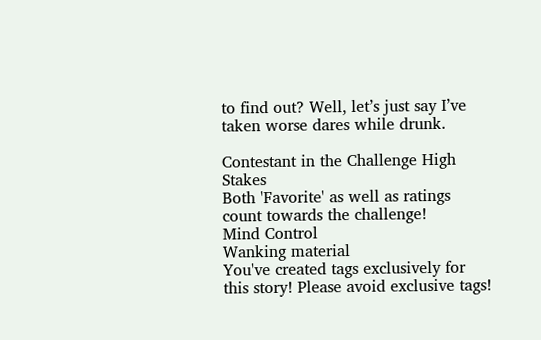to find out? Well, let’s just say I’ve taken worse dares while drunk.

Contestant in the Challenge High Stakes
Both 'Favorite' as well as ratings count towards the challenge!
Mind Control
Wanking material
You've created tags exclusively for this story! Please avoid exclusive tags!